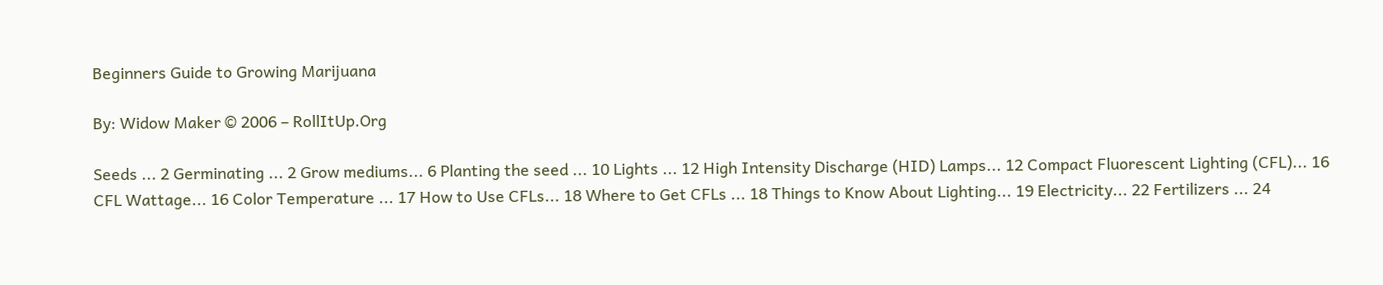Beginners Guide to Growing Marijuana

By: Widow Maker © 2006 – RollItUp.Org

Seeds ... 2 Germinating ... 2 Grow mediums... 6 Planting the seed ... 10 Lights ... 12 High Intensity Discharge (HID) Lamps... 12 Compact Fluorescent Lighting (CFL)... 16 CFL Wattage... 16 Color Temperature ... 17 How to Use CFLs... 18 Where to Get CFLs ... 18 Things to Know About Lighting... 19 Electricity... 22 Fertilizers ... 24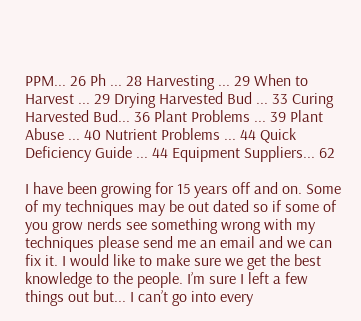PPM... 26 Ph ... 28 Harvesting ... 29 When to Harvest ... 29 Drying Harvested Bud ... 33 Curing Harvested Bud... 36 Plant Problems ... 39 Plant Abuse ... 40 Nutrient Problems ... 44 Quick Deficiency Guide ... 44 Equipment Suppliers... 62

I have been growing for 15 years off and on. Some of my techniques may be out dated so if some of you grow nerds see something wrong with my techniques please send me an email and we can fix it. I would like to make sure we get the best knowledge to the people. I’m sure I left a few things out but... I can’t go into every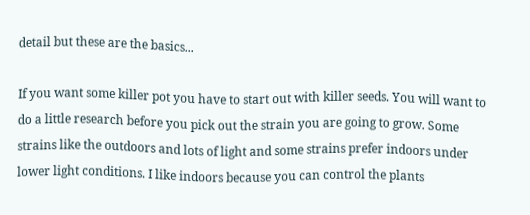detail but these are the basics...

If you want some killer pot you have to start out with killer seeds. You will want to do a little research before you pick out the strain you are going to grow. Some strains like the outdoors and lots of light and some strains prefer indoors under lower light conditions. I like indoors because you can control the plants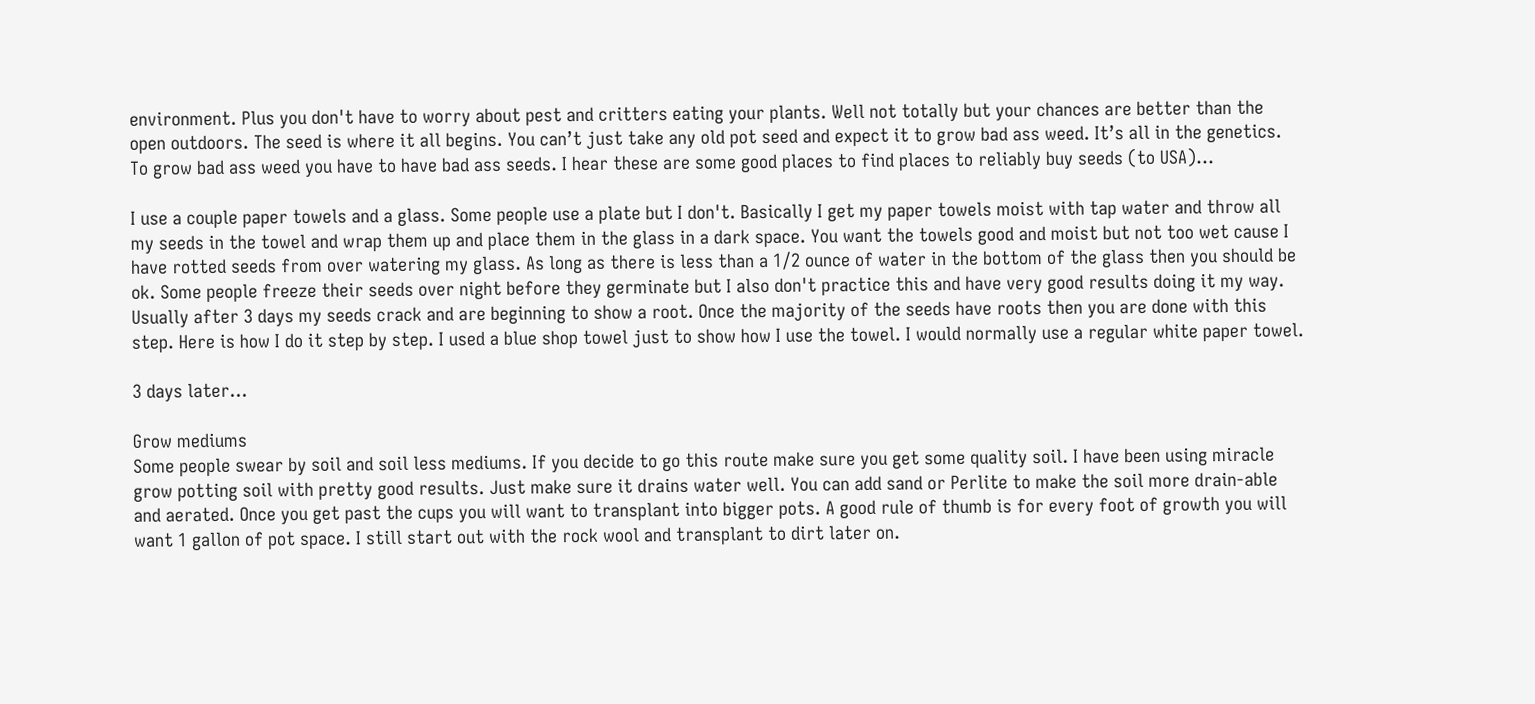environment. Plus you don't have to worry about pest and critters eating your plants. Well not totally but your chances are better than the open outdoors. The seed is where it all begins. You can’t just take any old pot seed and expect it to grow bad ass weed. It’s all in the genetics. To grow bad ass weed you have to have bad ass seeds. I hear these are some good places to find places to reliably buy seeds (to USA)...

I use a couple paper towels and a glass. Some people use a plate but I don't. Basically I get my paper towels moist with tap water and throw all my seeds in the towel and wrap them up and place them in the glass in a dark space. You want the towels good and moist but not too wet cause I have rotted seeds from over watering my glass. As long as there is less than a 1/2 ounce of water in the bottom of the glass then you should be ok. Some people freeze their seeds over night before they germinate but I also don't practice this and have very good results doing it my way. Usually after 3 days my seeds crack and are beginning to show a root. Once the majority of the seeds have roots then you are done with this step. Here is how I do it step by step. I used a blue shop towel just to show how I use the towel. I would normally use a regular white paper towel.

3 days later...

Grow mediums
Some people swear by soil and soil less mediums. If you decide to go this route make sure you get some quality soil. I have been using miracle grow potting soil with pretty good results. Just make sure it drains water well. You can add sand or Perlite to make the soil more drain-able and aerated. Once you get past the cups you will want to transplant into bigger pots. A good rule of thumb is for every foot of growth you will want 1 gallon of pot space. I still start out with the rock wool and transplant to dirt later on.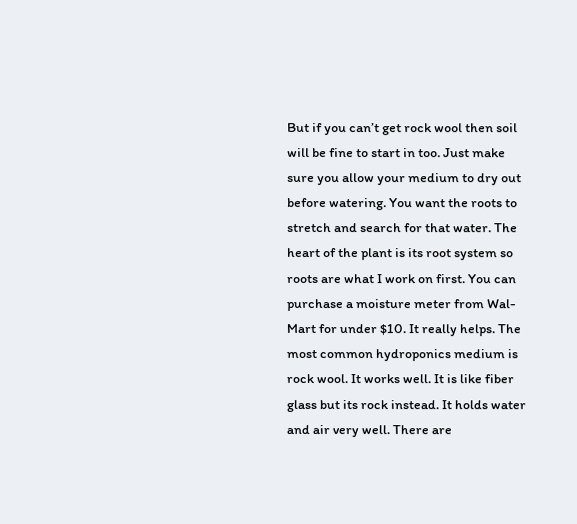But if you can’t get rock wool then soil will be fine to start in too. Just make sure you allow your medium to dry out before watering. You want the roots to stretch and search for that water. The heart of the plant is its root system so roots are what I work on first. You can purchase a moisture meter from Wal-Mart for under $10. It really helps. The most common hydroponics medium is rock wool. It works well. It is like fiber glass but its rock instead. It holds water and air very well. There are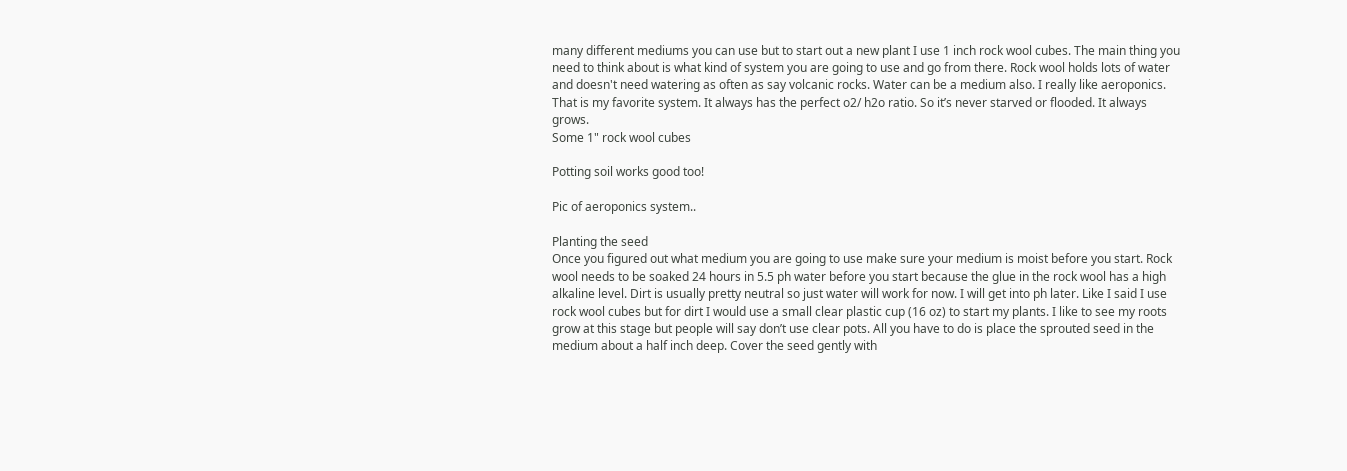many different mediums you can use but to start out a new plant I use 1 inch rock wool cubes. The main thing you need to think about is what kind of system you are going to use and go from there. Rock wool holds lots of water and doesn't need watering as often as say volcanic rocks. Water can be a medium also. I really like aeroponics. That is my favorite system. It always has the perfect o2/ h2o ratio. So it’s never starved or flooded. It always grows.
Some 1" rock wool cubes

Potting soil works good too!

Pic of aeroponics system..

Planting the seed
Once you figured out what medium you are going to use make sure your medium is moist before you start. Rock wool needs to be soaked 24 hours in 5.5 ph water before you start because the glue in the rock wool has a high alkaline level. Dirt is usually pretty neutral so just water will work for now. I will get into ph later. Like I said I use rock wool cubes but for dirt I would use a small clear plastic cup (16 oz) to start my plants. I like to see my roots grow at this stage but people will say don’t use clear pots. All you have to do is place the sprouted seed in the medium about a half inch deep. Cover the seed gently with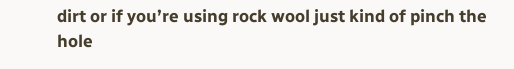dirt or if you’re using rock wool just kind of pinch the hole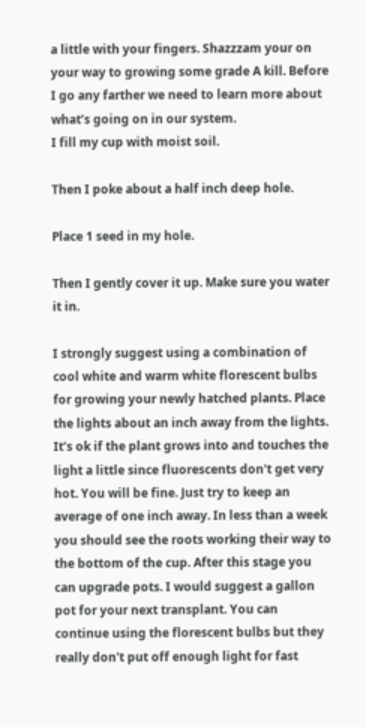a little with your fingers. Shazzzam your on your way to growing some grade A kill. Before I go any farther we need to learn more about what’s going on in our system.
I fill my cup with moist soil.

Then I poke about a half inch deep hole.

Place 1 seed in my hole.

Then I gently cover it up. Make sure you water it in.

I strongly suggest using a combination of cool white and warm white florescent bulbs for growing your newly hatched plants. Place the lights about an inch away from the lights. It’s ok if the plant grows into and touches the light a little since fluorescents don't get very hot. You will be fine. Just try to keep an average of one inch away. In less than a week you should see the roots working their way to the bottom of the cup. After this stage you can upgrade pots. I would suggest a gallon pot for your next transplant. You can continue using the florescent bulbs but they really don't put off enough light for fast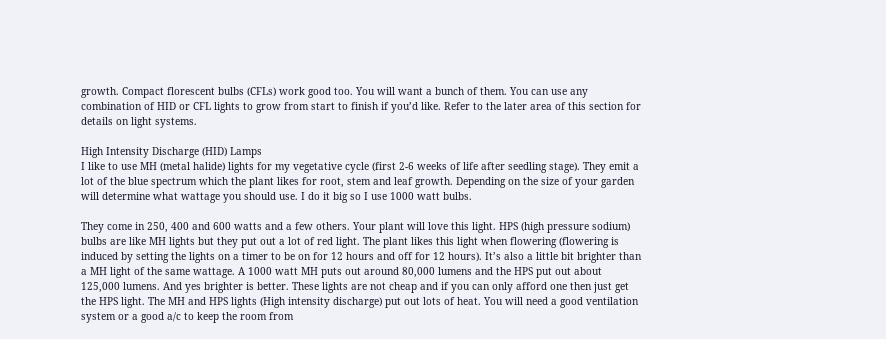growth. Compact florescent bulbs (CFLs) work good too. You will want a bunch of them. You can use any combination of HID or CFL lights to grow from start to finish if you’d like. Refer to the later area of this section for details on light systems.

High Intensity Discharge (HID) Lamps
I like to use MH (metal halide) lights for my vegetative cycle (first 2-6 weeks of life after seedling stage). They emit a lot of the blue spectrum which the plant likes for root, stem and leaf growth. Depending on the size of your garden will determine what wattage you should use. I do it big so I use 1000 watt bulbs.

They come in 250, 400 and 600 watts and a few others. Your plant will love this light. HPS (high pressure sodium) bulbs are like MH lights but they put out a lot of red light. The plant likes this light when flowering (flowering is induced by setting the lights on a timer to be on for 12 hours and off for 12 hours). It’s also a little bit brighter than a MH light of the same wattage. A 1000 watt MH puts out around 80,000 lumens and the HPS put out about 125,000 lumens. And yes brighter is better. These lights are not cheap and if you can only afford one then just get the HPS light. The MH and HPS lights (High intensity discharge) put out lots of heat. You will need a good ventilation system or a good a/c to keep the room from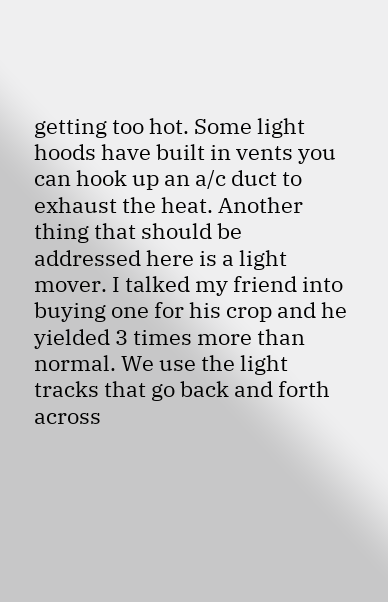getting too hot. Some light hoods have built in vents you can hook up an a/c duct to exhaust the heat. Another thing that should be addressed here is a light mover. I talked my friend into buying one for his crop and he yielded 3 times more than normal. We use the light tracks that go back and forth across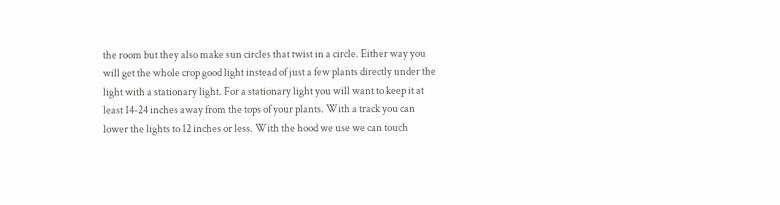the room but they also make sun circles that twist in a circle. Either way you will get the whole crop good light instead of just a few plants directly under the light with a stationary light. For a stationary light you will want to keep it at least 14-24 inches away from the tops of your plants. With a track you can lower the lights to 12 inches or less. With the hood we use we can touch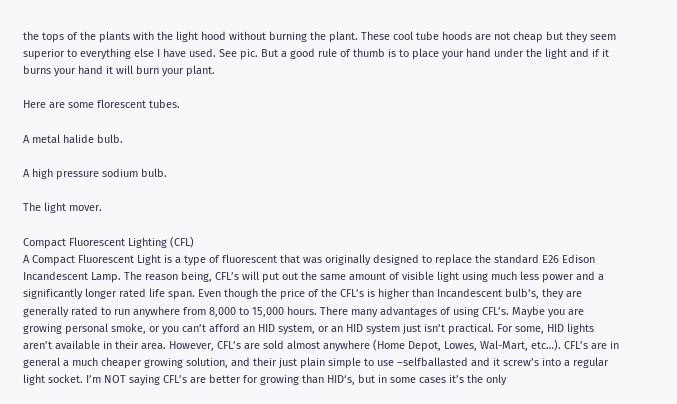the tops of the plants with the light hood without burning the plant. These cool tube hoods are not cheap but they seem superior to everything else I have used. See pic. But a good rule of thumb is to place your hand under the light and if it burns your hand it will burn your plant.

Here are some florescent tubes.

A metal halide bulb.

A high pressure sodium bulb.

The light mover.

Compact Fluorescent Lighting (CFL)
A Compact Fluorescent Light is a type of fluorescent that was originally designed to replace the standard E26 Edison Incandescent Lamp. The reason being, CFL’s will put out the same amount of visible light using much less power and a significantly longer rated life span. Even though the price of the CFL’s is higher than Incandescent bulb’s, they are generally rated to run anywhere from 8,000 to 15,000 hours. There many advantages of using CFL’s. Maybe you are growing personal smoke, or you can’t afford an HID system, or an HID system just isn’t practical. For some, HID lights aren’t available in their area. However, CFL’s are sold almost anywhere (Home Depot, Lowes, Wal-Mart, etc…). CFL’s are in general a much cheaper growing solution, and their just plain simple to use –selfballasted and it screw’s into a regular light socket. I’m NOT saying CFL’s are better for growing than HID‘s, but in some cases it’s the only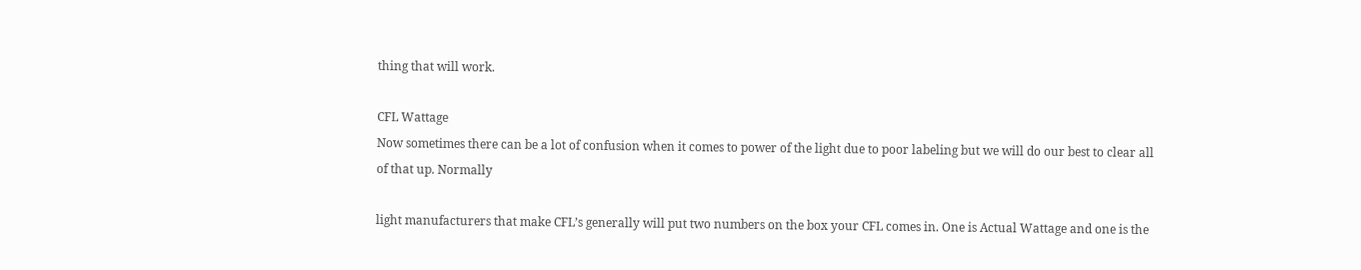thing that will work.

CFL Wattage
Now sometimes there can be a lot of confusion when it comes to power of the light due to poor labeling but we will do our best to clear all of that up. Normally

light manufacturers that make CFL’s generally will put two numbers on the box your CFL comes in. One is Actual Wattage and one is the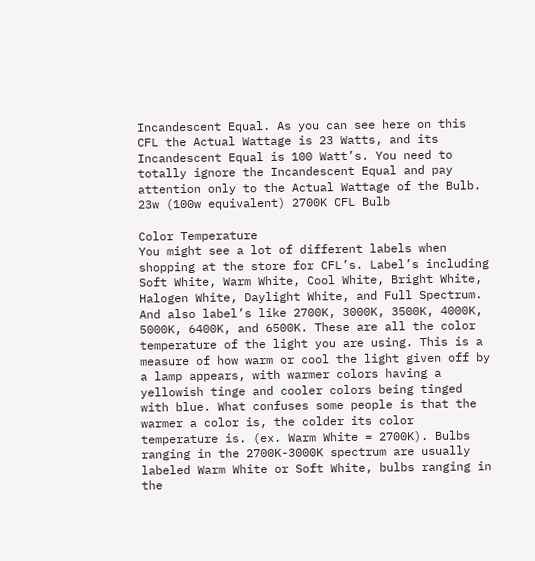Incandescent Equal. As you can see here on this CFL the Actual Wattage is 23 Watts, and its Incandescent Equal is 100 Watt’s. You need to totally ignore the Incandescent Equal and pay attention only to the Actual Wattage of the Bulb.
23w (100w equivalent) 2700K CFL Bulb

Color Temperature
You might see a lot of different labels when shopping at the store for CFL’s. Label’s including Soft White, Warm White, Cool White, Bright White, Halogen White, Daylight White, and Full Spectrum. And also label’s like 2700K, 3000K, 3500K, 4000K, 5000K, 6400K, and 6500K. These are all the color temperature of the light you are using. This is a measure of how warm or cool the light given off by a lamp appears, with warmer colors having a yellowish tinge and cooler colors being tinged with blue. What confuses some people is that the warmer a color is, the colder its color temperature is. (ex. Warm White = 2700K). Bulbs ranging in the 2700K-3000K spectrum are usually labeled Warm White or Soft White, bulbs ranging in the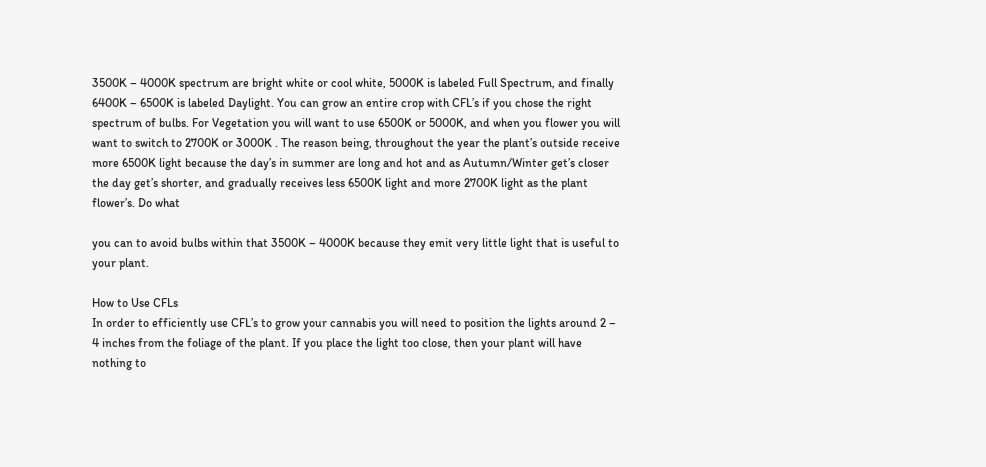3500K – 4000K spectrum are bright white or cool white, 5000K is labeled Full Spectrum, and finally 6400K – 6500K is labeled Daylight. You can grow an entire crop with CFL’s if you chose the right spectrum of bulbs. For Vegetation you will want to use 6500K or 5000K, and when you flower you will want to switch to 2700K or 3000K . The reason being, throughout the year the plant’s outside receive more 6500K light because the day’s in summer are long and hot and as Autumn/Winter get’s closer the day get’s shorter, and gradually receives less 6500K light and more 2700K light as the plant flower’s. Do what

you can to avoid bulbs within that 3500K – 4000K because they emit very little light that is useful to your plant.

How to Use CFLs
In order to efficiently use CFL’s to grow your cannabis you will need to position the lights around 2 – 4 inches from the foliage of the plant. If you place the light too close, then your plant will have nothing to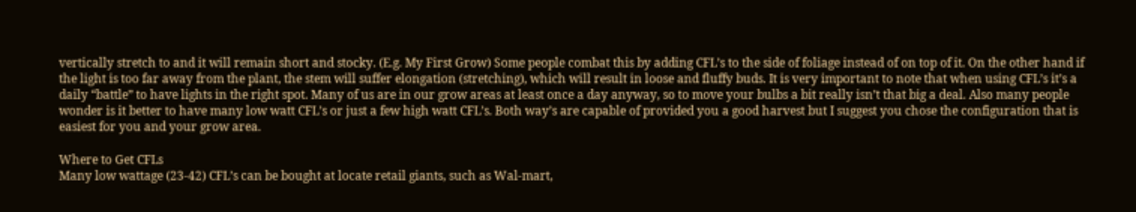vertically stretch to and it will remain short and stocky. (E.g. My First Grow) Some people combat this by adding CFL’s to the side of foliage instead of on top of it. On the other hand if the light is too far away from the plant, the stem will suffer elongation (stretching), which will result in loose and fluffy buds. It is very important to note that when using CFL’s it’s a daily “battle” to have lights in the right spot. Many of us are in our grow areas at least once a day anyway, so to move your bulbs a bit really isn’t that big a deal. Also many people wonder is it better to have many low watt CFL’s or just a few high watt CFL’s. Both way’s are capable of provided you a good harvest but I suggest you chose the configuration that is easiest for you and your grow area.

Where to Get CFLs
Many low wattage (23-42) CFL’s can be bought at locate retail giants, such as Wal-mart,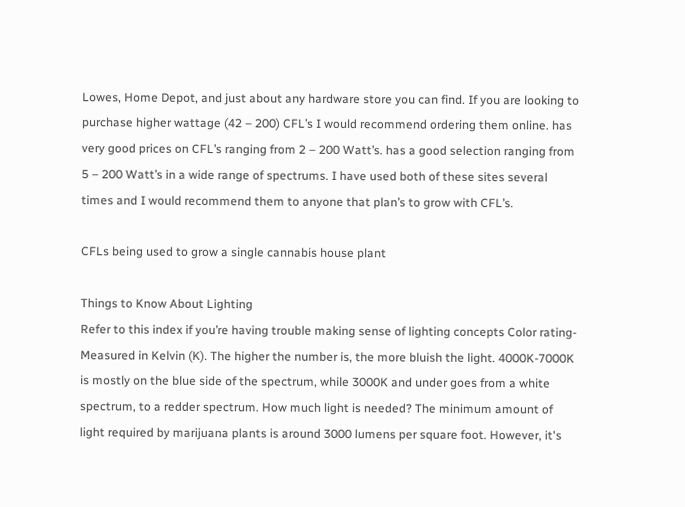Lowes, Home Depot, and just about any hardware store you can find. If you are looking to purchase higher wattage (42 – 200) CFL’s I would recommend ordering them online. has very good prices on CFL’s ranging from 2 – 200 Watt’s. has a good selection ranging from 5 – 200 Watt’s in a wide range of spectrums. I have used both of these sites several times and I would recommend them to anyone that plan’s to grow with CFL’s.

CFLs being used to grow a single cannabis house plant

Things to Know About Lighting
Refer to this index if you’re having trouble making sense of lighting concepts Color rating- Measured in Kelvin (K). The higher the number is, the more bluish the light. 4000K-7000K is mostly on the blue side of the spectrum, while 3000K and under goes from a white spectrum, to a redder spectrum. How much light is needed? The minimum amount of light required by marijuana plants is around 3000 lumens per square foot. However, it's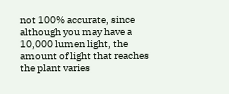not 100% accurate, since although you may have a 10,000 lumen light, the amount of light that reaches the plant varies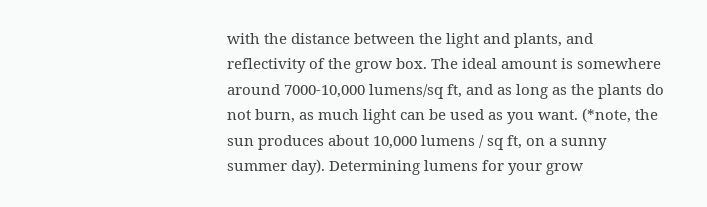with the distance between the light and plants, and reflectivity of the grow box. The ideal amount is somewhere around 7000-10,000 lumens/sq ft, and as long as the plants do not burn, as much light can be used as you want. (*note, the sun produces about 10,000 lumens / sq ft, on a sunny summer day). Determining lumens for your grow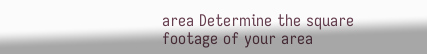area Determine the square footage of your area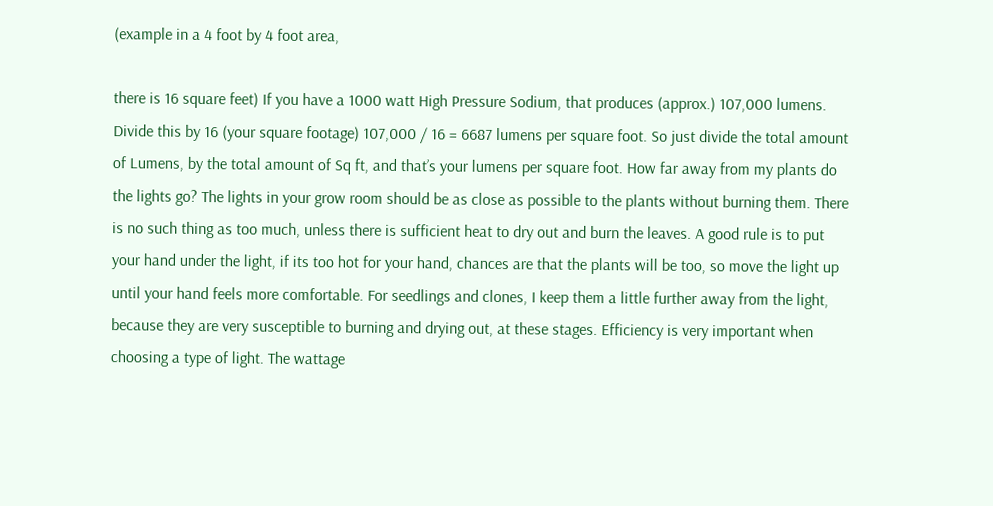(example in a 4 foot by 4 foot area,

there is 16 square feet) If you have a 1000 watt High Pressure Sodium, that produces (approx.) 107,000 lumens. Divide this by 16 (your square footage) 107,000 / 16 = 6687 lumens per square foot. So just divide the total amount of Lumens, by the total amount of Sq ft, and that’s your lumens per square foot. How far away from my plants do the lights go? The lights in your grow room should be as close as possible to the plants without burning them. There is no such thing as too much, unless there is sufficient heat to dry out and burn the leaves. A good rule is to put your hand under the light, if its too hot for your hand, chances are that the plants will be too, so move the light up until your hand feels more comfortable. For seedlings and clones, I keep them a little further away from the light, because they are very susceptible to burning and drying out, at these stages. Efficiency is very important when choosing a type of light. The wattage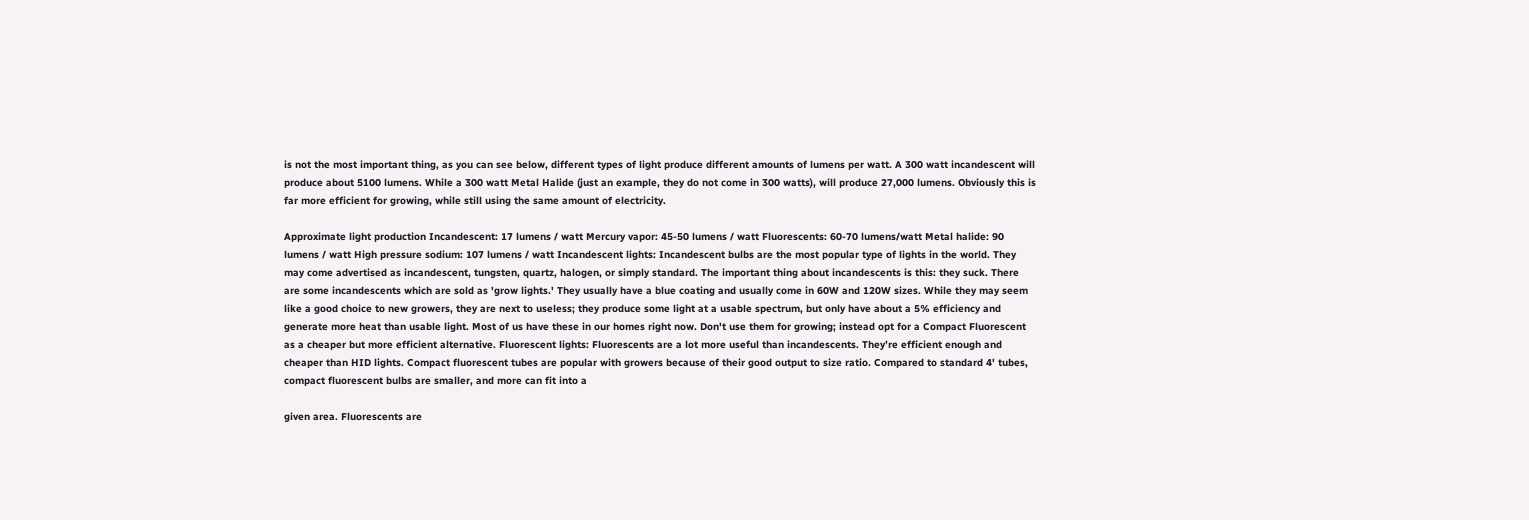is not the most important thing, as you can see below, different types of light produce different amounts of lumens per watt. A 300 watt incandescent will produce about 5100 lumens. While a 300 watt Metal Halide (just an example, they do not come in 300 watts), will produce 27,000 lumens. Obviously this is far more efficient for growing, while still using the same amount of electricity.

Approximate light production Incandescent: 17 lumens / watt Mercury vapor: 45-50 lumens / watt Fluorescents: 60-70 lumens/watt Metal halide: 90 lumens / watt High pressure sodium: 107 lumens / watt Incandescent lights: Incandescent bulbs are the most popular type of lights in the world. They may come advertised as incandescent, tungsten, quartz, halogen, or simply standard. The important thing about incandescents is this: they suck. There are some incandescents which are sold as 'grow lights.' They usually have a blue coating and usually come in 60W and 120W sizes. While they may seem like a good choice to new growers, they are next to useless; they produce some light at a usable spectrum, but only have about a 5% efficiency and generate more heat than usable light. Most of us have these in our homes right now. Don't use them for growing; instead opt for a Compact Fluorescent as a cheaper but more efficient alternative. Fluorescent lights: Fluorescents are a lot more useful than incandescents. They’re efficient enough and cheaper than HID lights. Compact fluorescent tubes are popular with growers because of their good output to size ratio. Compared to standard 4' tubes, compact fluorescent bulbs are smaller, and more can fit into a

given area. Fluorescents are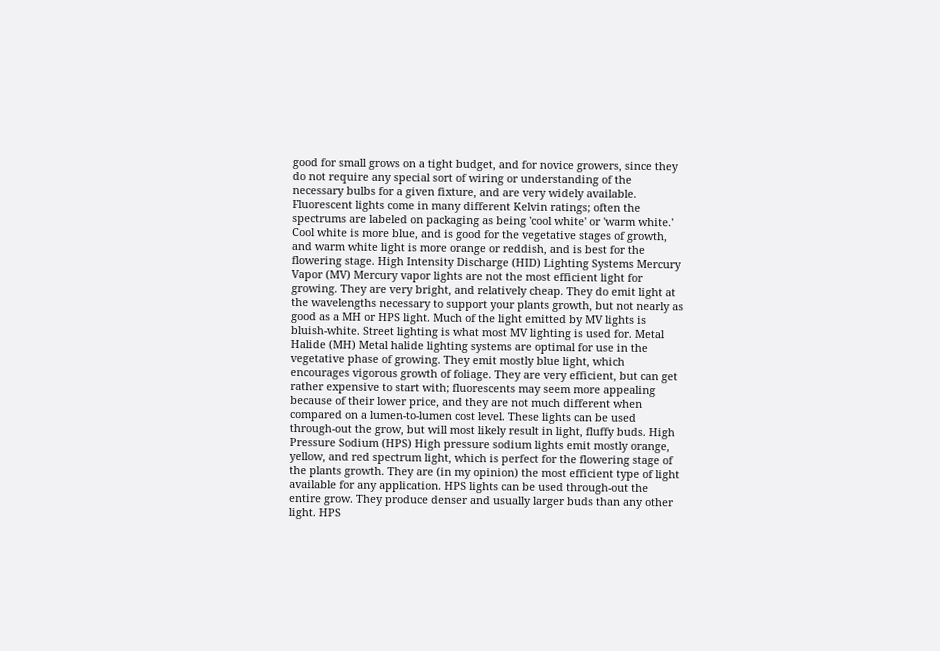good for small grows on a tight budget, and for novice growers, since they do not require any special sort of wiring or understanding of the necessary bulbs for a given fixture, and are very widely available. Fluorescent lights come in many different Kelvin ratings; often the spectrums are labeled on packaging as being 'cool white' or 'warm white.' Cool white is more blue, and is good for the vegetative stages of growth, and warm white light is more orange or reddish, and is best for the flowering stage. High Intensity Discharge (HID) Lighting Systems Mercury Vapor (MV) Mercury vapor lights are not the most efficient light for growing. They are very bright, and relatively cheap. They do emit light at the wavelengths necessary to support your plants growth, but not nearly as good as a MH or HPS light. Much of the light emitted by MV lights is bluish-white. Street lighting is what most MV lighting is used for. Metal Halide (MH) Metal halide lighting systems are optimal for use in the vegetative phase of growing. They emit mostly blue light, which encourages vigorous growth of foliage. They are very efficient, but can get rather expensive to start with; fluorescents may seem more appealing because of their lower price, and they are not much different when compared on a lumen-to-lumen cost level. These lights can be used through-out the grow, but will most likely result in light, fluffy buds. High Pressure Sodium (HPS) High pressure sodium lights emit mostly orange, yellow, and red spectrum light, which is perfect for the flowering stage of the plants growth. They are (in my opinion) the most efficient type of light available for any application. HPS lights can be used through-out the entire grow. They produce denser and usually larger buds than any other light. HPS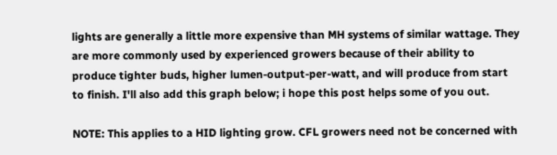lights are generally a little more expensive than MH systems of similar wattage. They are more commonly used by experienced growers because of their ability to produce tighter buds, higher lumen-output-per-watt, and will produce from start to finish. I'll also add this graph below; i hope this post helps some of you out.

NOTE: This applies to a HID lighting grow. CFL growers need not be concerned with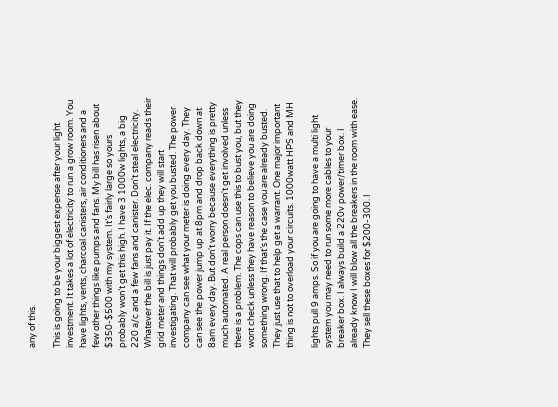any of this.

This is going to be your biggest expense after your light investment. It takes a lot of electricity to run a grow room. You have lights, vents, charcoal canisters, air conditioners and a few other things like pumps and fans. My bill has risen about $350-$500 with my system. It’s fairly large so yours probably won’t get this high. I have 3 1000w lights, a big 220 a/c and a few fans and canister. Don't steal electricity. Whatever the bill is just pay it. If the elec. company reads their grid meter and things don't add up they will start investigating. That will probably get you busted. The power company can see what your meter is doing every day. They can see the power jump up at 8pm and drop back down at 8am every day. But don't worry because everything is pretty much automated. A real person doesn't get involved unless there is a problem. The cops can use this to bust you, but they wont check unless they have reason to believe you are doing something wrong. If that’s the case you are already busted. They just use that to help get a warrant. One major important thing is not to overload your circuits. 1000watt HPS and MH

lights pull 9 amps. So if you are going to have a multi light system you may need to run some more cables to your breaker box. I always build a 220v power/timer box. I already know I will blow all the breakers in the room with ease. They sell these boxes for $200-300. I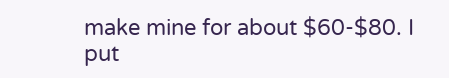make mine for about $60-$80. I put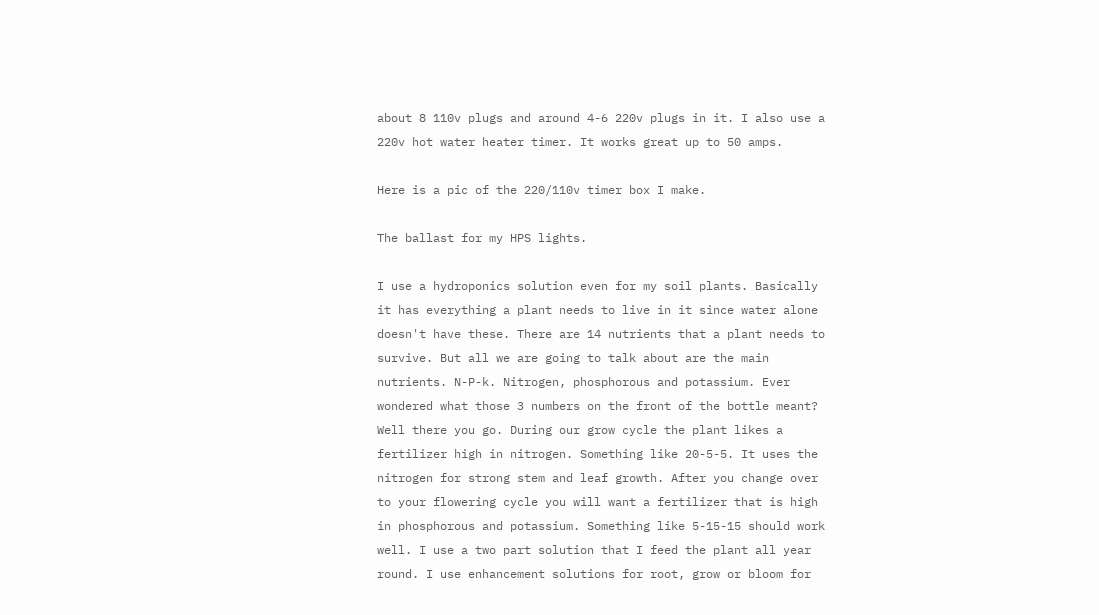about 8 110v plugs and around 4-6 220v plugs in it. I also use a 220v hot water heater timer. It works great up to 50 amps.

Here is a pic of the 220/110v timer box I make.

The ballast for my HPS lights.

I use a hydroponics solution even for my soil plants. Basically it has everything a plant needs to live in it since water alone doesn't have these. There are 14 nutrients that a plant needs to survive. But all we are going to talk about are the main nutrients. N-P-k. Nitrogen, phosphorous and potassium. Ever wondered what those 3 numbers on the front of the bottle meant? Well there you go. During our grow cycle the plant likes a fertilizer high in nitrogen. Something like 20-5-5. It uses the nitrogen for strong stem and leaf growth. After you change over to your flowering cycle you will want a fertilizer that is high in phosphorous and potassium. Something like 5-15-15 should work well. I use a two part solution that I feed the plant all year round. I use enhancement solutions for root, grow or bloom for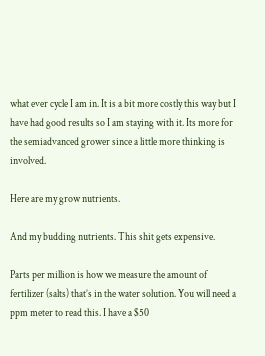what ever cycle I am in. It is a bit more costly this way but I have had good results so I am staying with it. Its more for the semiadvanced grower since a little more thinking is involved.

Here are my grow nutrients.

And my budding nutrients. This shit gets expensive.

Parts per million is how we measure the amount of fertilizer (salts) that’s in the water solution. You will need a ppm meter to read this. I have a $50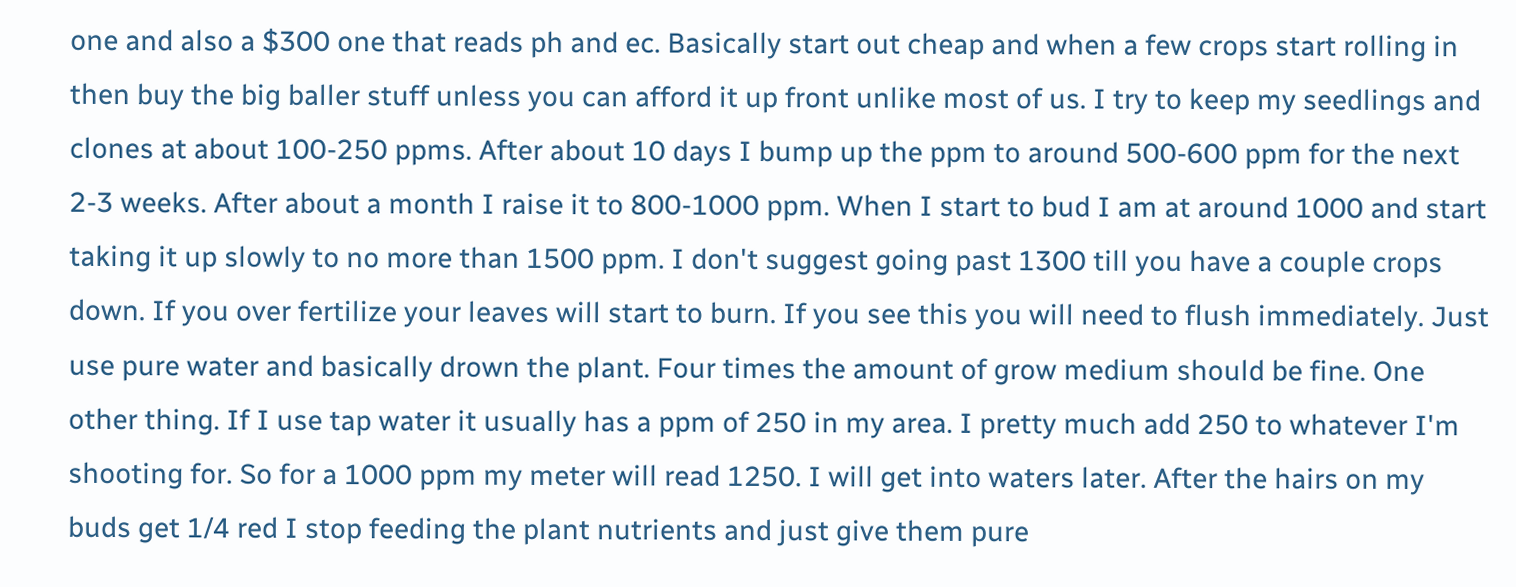one and also a $300 one that reads ph and ec. Basically start out cheap and when a few crops start rolling in then buy the big baller stuff unless you can afford it up front unlike most of us. I try to keep my seedlings and clones at about 100-250 ppms. After about 10 days I bump up the ppm to around 500-600 ppm for the next 2-3 weeks. After about a month I raise it to 800-1000 ppm. When I start to bud I am at around 1000 and start taking it up slowly to no more than 1500 ppm. I don't suggest going past 1300 till you have a couple crops down. If you over fertilize your leaves will start to burn. If you see this you will need to flush immediately. Just use pure water and basically drown the plant. Four times the amount of grow medium should be fine. One other thing. If I use tap water it usually has a ppm of 250 in my area. I pretty much add 250 to whatever I'm shooting for. So for a 1000 ppm my meter will read 1250. I will get into waters later. After the hairs on my buds get 1/4 red I stop feeding the plant nutrients and just give them pure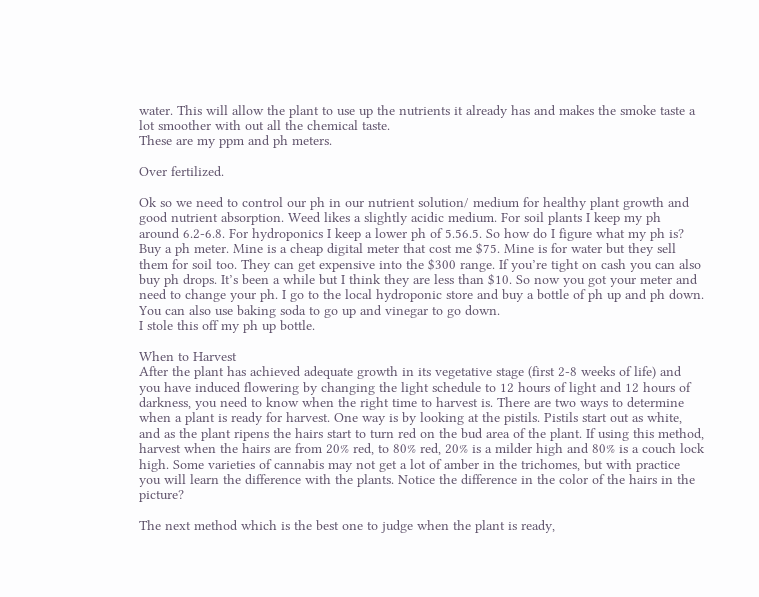water. This will allow the plant to use up the nutrients it already has and makes the smoke taste a lot smoother with out all the chemical taste.
These are my ppm and ph meters.

Over fertilized.

Ok so we need to control our ph in our nutrient solution/ medium for healthy plant growth and good nutrient absorption. Weed likes a slightly acidic medium. For soil plants I keep my ph around 6.2-6.8. For hydroponics I keep a lower ph of 5.56.5. So how do I figure what my ph is? Buy a ph meter. Mine is a cheap digital meter that cost me $75. Mine is for water but they sell them for soil too. They can get expensive into the $300 range. If you’re tight on cash you can also buy ph drops. It’s been a while but I think they are less than $10. So now you got your meter and need to change your ph. I go to the local hydroponic store and buy a bottle of ph up and ph down. You can also use baking soda to go up and vinegar to go down.
I stole this off my ph up bottle.

When to Harvest
After the plant has achieved adequate growth in its vegetative stage (first 2-8 weeks of life) and you have induced flowering by changing the light schedule to 12 hours of light and 12 hours of darkness, you need to know when the right time to harvest is. There are two ways to determine when a plant is ready for harvest. One way is by looking at the pistils. Pistils start out as white, and as the plant ripens the hairs start to turn red on the bud area of the plant. If using this method, harvest when the hairs are from 20% red, to 80% red, 20% is a milder high and 80% is a couch lock high. Some varieties of cannabis may not get a lot of amber in the trichomes, but with practice you will learn the difference with the plants. Notice the difference in the color of the hairs in the picture?

The next method which is the best one to judge when the plant is ready,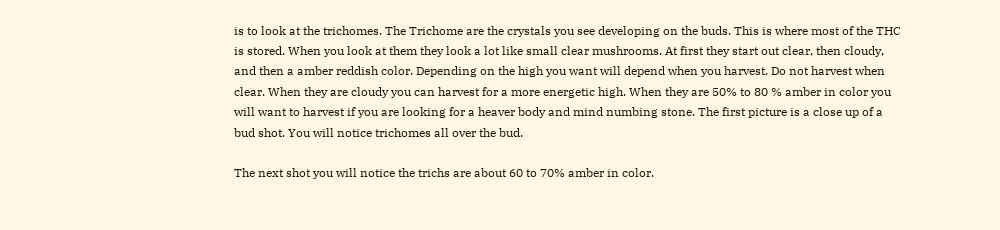is to look at the trichomes. The Trichome are the crystals you see developing on the buds. This is where most of the THC is stored. When you look at them they look a lot like small clear mushrooms. At first they start out clear, then cloudy, and then a amber reddish color. Depending on the high you want will depend when you harvest. Do not harvest when clear. When they are cloudy you can harvest for a more energetic high. When they are 50% to 80 % amber in color you will want to harvest if you are looking for a heaver body and mind numbing stone. The first picture is a close up of a bud shot. You will notice trichomes all over the bud.

The next shot you will notice the trichs are about 60 to 70% amber in color.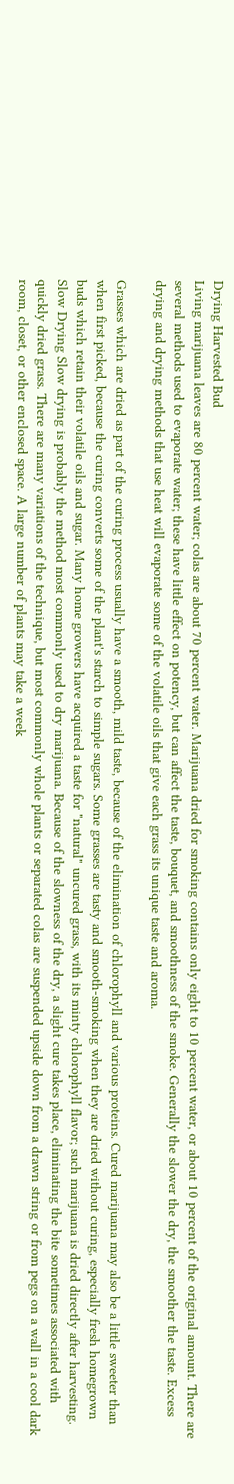Drying Harvested Bud
Living marijuana leaves are 80 percent water; colas are about 70 percent water. Marijuana dried for smoking contains only eight to 10 percent water, or about 10 percent of the original amount. There are several methods used to evaporate water; these have little effect on potency, but can affect the taste, bouquet, and smoothness of the smoke. Generally the slower the dry, the smoother the taste. Excess drying and drying methods that use heat will evaporate some of the volatile oils that give each grass its unique taste and aroma.

Grasses which are dried as part of the curing process usually have a smooth, mild taste, because of the elimination of chlorophyll and various proteins. Cured marijuana may also be a little sweeter than when first picked, because the curing converts some of the plant's starch to simple sugars. Some grasses are tasty and smooth-smoking when they are dried without curing, especially fresh homegrown buds which retain their volatile oils and sugar. Many home growers have acquired a taste for "natural" uncured grass, with its minty chlorophyll flavor; such marijuana is dried directly after harvesting. Slow Drying Slow drying is probably the method most commonly used to dry marijuana. Because of the slowness of the dry, a slight cure takes place, eliminating the bite sometimes associated with quickly dried grass. There are many variations of the technique, but most commonly whole plants or separated colas are suspended upside down from a drawn string or from pegs on a wall in a cool dark room, closet, or other enclosed space. A large number of plants may take a week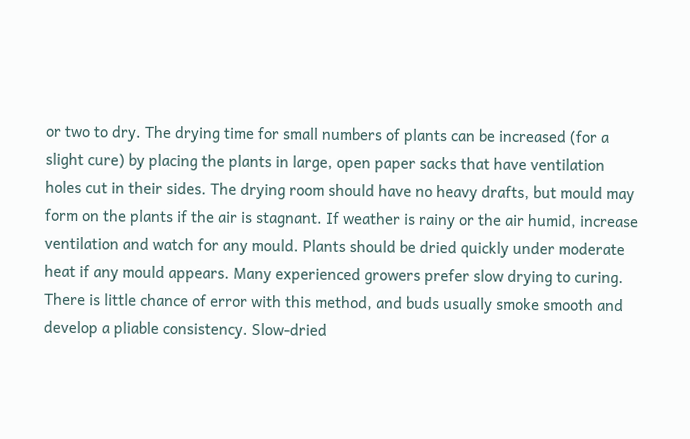or two to dry. The drying time for small numbers of plants can be increased (for a slight cure) by placing the plants in large, open paper sacks that have ventilation holes cut in their sides. The drying room should have no heavy drafts, but mould may form on the plants if the air is stagnant. If weather is rainy or the air humid, increase ventilation and watch for any mould. Plants should be dried quickly under moderate heat if any mould appears. Many experienced growers prefer slow drying to curing. There is little chance of error with this method, and buds usually smoke smooth and develop a pliable consistency. Slow-dried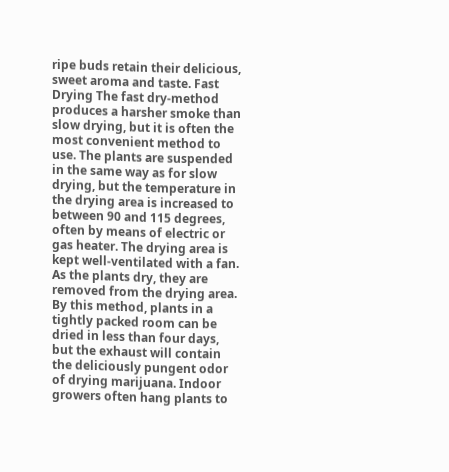ripe buds retain their delicious, sweet aroma and taste. Fast Drying The fast dry-method produces a harsher smoke than slow drying, but it is often the most convenient method to use. The plants are suspended in the same way as for slow drying, but the temperature in the drying area is increased to between 90 and 115 degrees, often by means of electric or gas heater. The drying area is kept well-ventilated with a fan. As the plants dry, they are removed from the drying area. By this method, plants in a tightly packed room can be dried in less than four days, but the exhaust will contain the deliciously pungent odor of drying marijuana. Indoor growers often hang plants to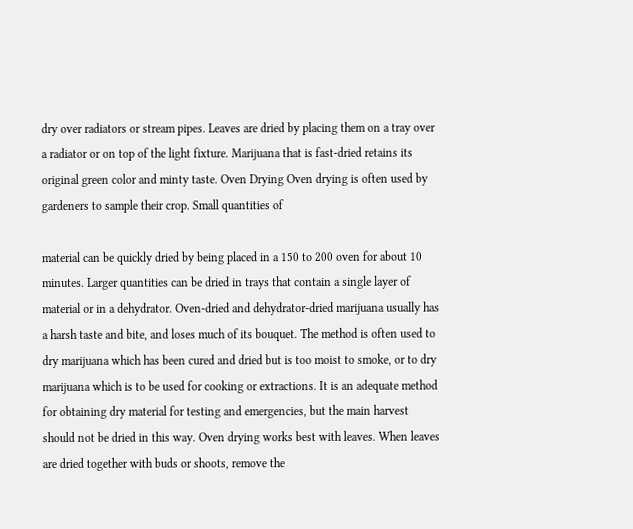dry over radiators or stream pipes. Leaves are dried by placing them on a tray over a radiator or on top of the light fixture. Marijuana that is fast-dried retains its original green color and minty taste. Oven Drying Oven drying is often used by gardeners to sample their crop. Small quantities of

material can be quickly dried by being placed in a 150 to 200 oven for about 10 minutes. Larger quantities can be dried in trays that contain a single layer of material or in a dehydrator. Oven-dried and dehydrator-dried marijuana usually has a harsh taste and bite, and loses much of its bouquet. The method is often used to dry marijuana which has been cured and dried but is too moist to smoke, or to dry marijuana which is to be used for cooking or extractions. It is an adequate method for obtaining dry material for testing and emergencies, but the main harvest should not be dried in this way. Oven drying works best with leaves. When leaves are dried together with buds or shoots, remove the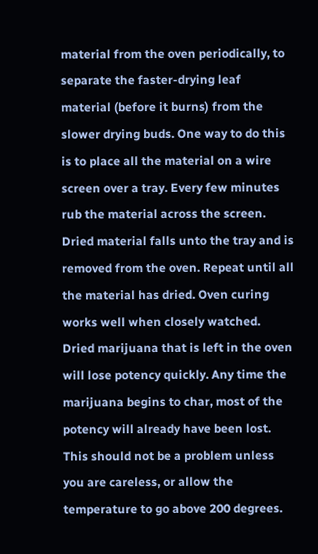material from the oven periodically, to separate the faster-drying leaf material (before it burns) from the slower drying buds. One way to do this is to place all the material on a wire screen over a tray. Every few minutes rub the material across the screen. Dried material falls unto the tray and is removed from the oven. Repeat until all the material has dried. Oven curing works well when closely watched. Dried marijuana that is left in the oven will lose potency quickly. Any time the marijuana begins to char, most of the potency will already have been lost. This should not be a problem unless you are careless, or allow the temperature to go above 200 degrees.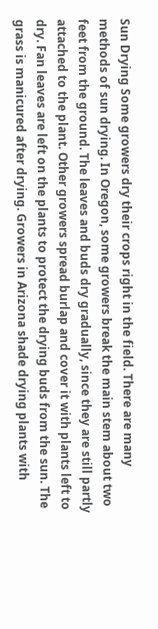Sun Drying Some growers dry their crops right in the field. There are many methods of sun drying. In Oregon, some growers break the main stem about two feet from the ground. The leaves and buds dry gradually, since they are still partly attached to the plant. Other growers spread burlap and cover it with plants left to dry. Fan leaves are left on the plants to protect the drying buds from the sun. The grass is manicured after drying. Growers in Arizona shade drying plants with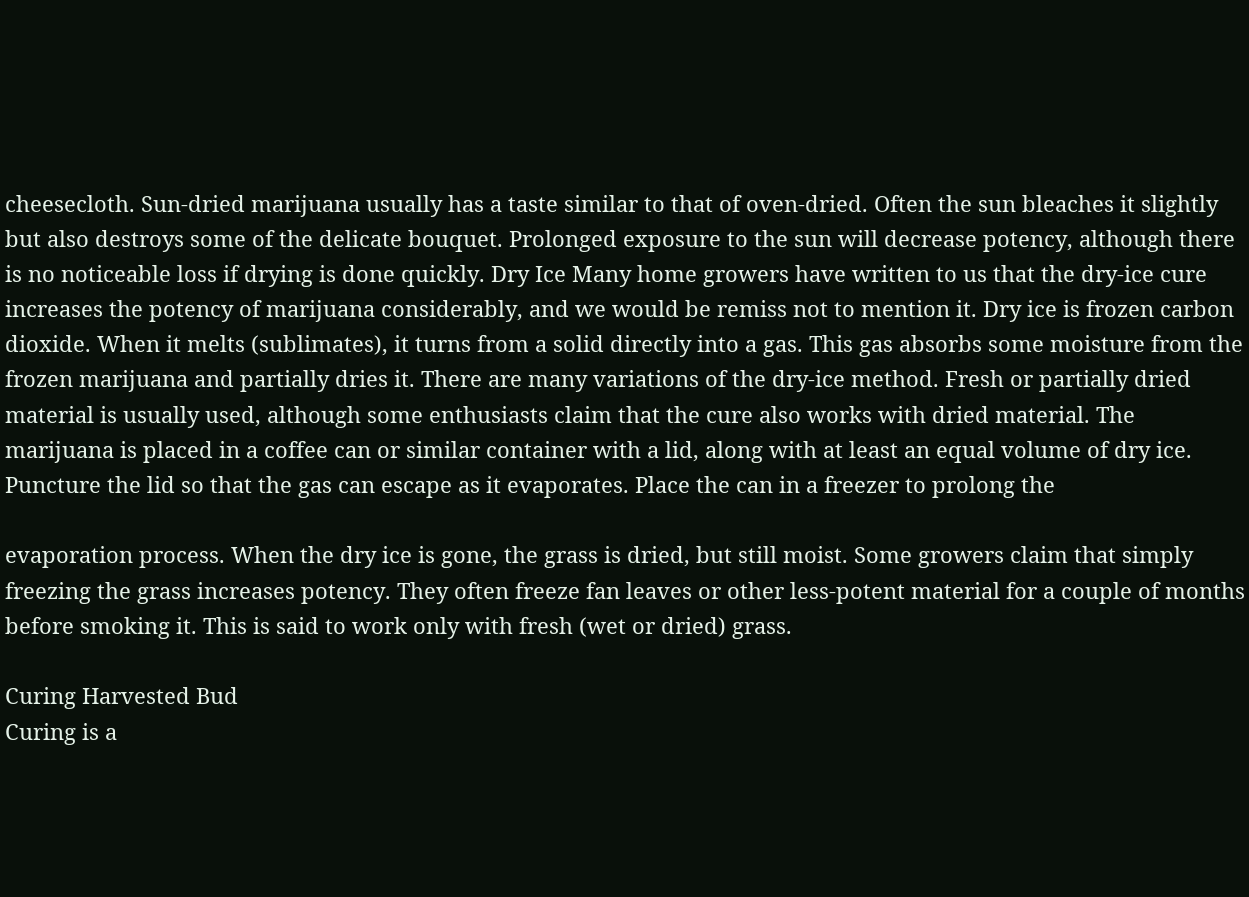cheesecloth. Sun-dried marijuana usually has a taste similar to that of oven-dried. Often the sun bleaches it slightly but also destroys some of the delicate bouquet. Prolonged exposure to the sun will decrease potency, although there is no noticeable loss if drying is done quickly. Dry Ice Many home growers have written to us that the dry-ice cure increases the potency of marijuana considerably, and we would be remiss not to mention it. Dry ice is frozen carbon dioxide. When it melts (sublimates), it turns from a solid directly into a gas. This gas absorbs some moisture from the frozen marijuana and partially dries it. There are many variations of the dry-ice method. Fresh or partially dried material is usually used, although some enthusiasts claim that the cure also works with dried material. The marijuana is placed in a coffee can or similar container with a lid, along with at least an equal volume of dry ice. Puncture the lid so that the gas can escape as it evaporates. Place the can in a freezer to prolong the

evaporation process. When the dry ice is gone, the grass is dried, but still moist. Some growers claim that simply freezing the grass increases potency. They often freeze fan leaves or other less-potent material for a couple of months before smoking it. This is said to work only with fresh (wet or dried) grass.

Curing Harvested Bud
Curing is a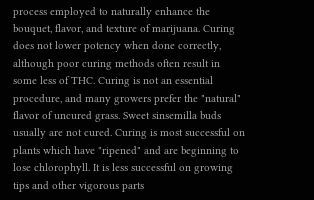process employed to naturally enhance the bouquet, flavor, and texture of marijuana. Curing does not lower potency when done correctly, although poor curing methods often result in some less of THC. Curing is not an essential procedure, and many growers prefer the "natural" flavor of uncured grass. Sweet sinsemilla buds usually are not cured. Curing is most successful on plants which have "ripened" and are beginning to lose chlorophyll. It is less successful on growing tips and other vigorous parts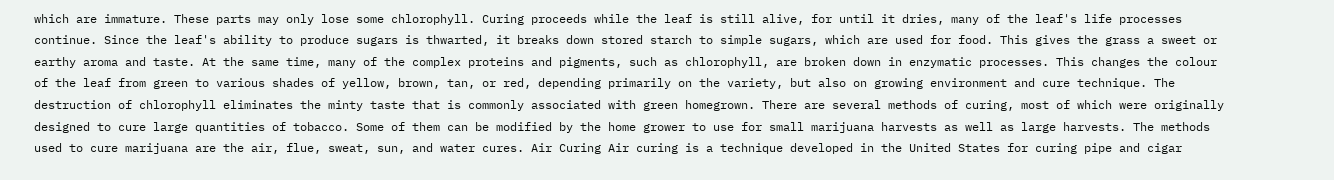which are immature. These parts may only lose some chlorophyll. Curing proceeds while the leaf is still alive, for until it dries, many of the leaf's life processes continue. Since the leaf's ability to produce sugars is thwarted, it breaks down stored starch to simple sugars, which are used for food. This gives the grass a sweet or earthy aroma and taste. At the same time, many of the complex proteins and pigments, such as chlorophyll, are broken down in enzymatic processes. This changes the colour of the leaf from green to various shades of yellow, brown, tan, or red, depending primarily on the variety, but also on growing environment and cure technique. The destruction of chlorophyll eliminates the minty taste that is commonly associated with green homegrown. There are several methods of curing, most of which were originally designed to cure large quantities of tobacco. Some of them can be modified by the home grower to use for small marijuana harvests as well as large harvests. The methods used to cure marijuana are the air, flue, sweat, sun, and water cures. Air Curing Air curing is a technique developed in the United States for curing pipe and cigar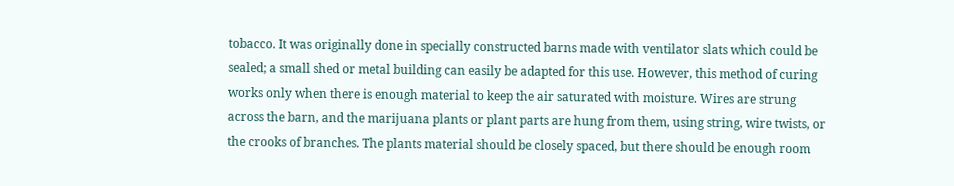tobacco. It was originally done in specially constructed barns made with ventilator slats which could be sealed; a small shed or metal building can easily be adapted for this use. However, this method of curing works only when there is enough material to keep the air saturated with moisture. Wires are strung across the barn, and the marijuana plants or plant parts are hung from them, using string, wire twists, or the crooks of branches. The plants material should be closely spaced, but there should be enough room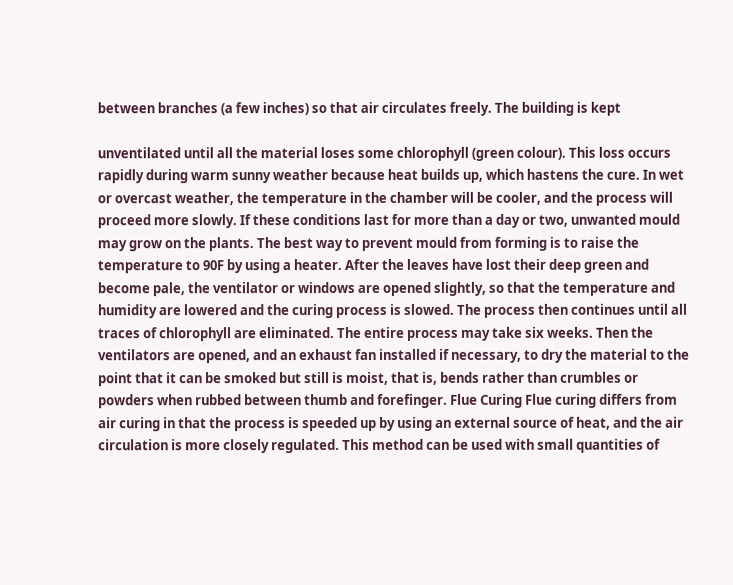between branches (a few inches) so that air circulates freely. The building is kept

unventilated until all the material loses some chlorophyll (green colour). This loss occurs rapidly during warm sunny weather because heat builds up, which hastens the cure. In wet or overcast weather, the temperature in the chamber will be cooler, and the process will proceed more slowly. If these conditions last for more than a day or two, unwanted mould may grow on the plants. The best way to prevent mould from forming is to raise the temperature to 90F by using a heater. After the leaves have lost their deep green and become pale, the ventilator or windows are opened slightly, so that the temperature and humidity are lowered and the curing process is slowed. The process then continues until all traces of chlorophyll are eliminated. The entire process may take six weeks. Then the ventilators are opened, and an exhaust fan installed if necessary, to dry the material to the point that it can be smoked but still is moist, that is, bends rather than crumbles or powders when rubbed between thumb and forefinger. Flue Curing Flue curing differs from air curing in that the process is speeded up by using an external source of heat, and the air circulation is more closely regulated. This method can be used with small quantities of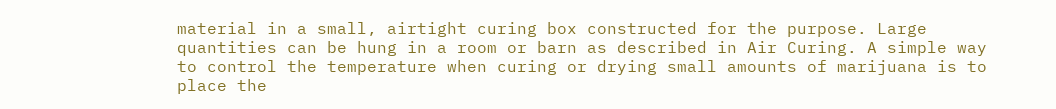material in a small, airtight curing box constructed for the purpose. Large quantities can be hung in a room or barn as described in Air Curing. A simple way to control the temperature when curing or drying small amounts of marijuana is to place the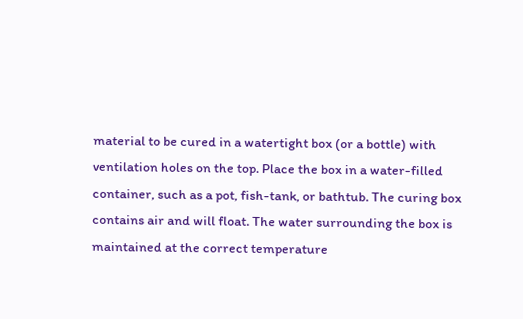material to be cured in a watertight box (or a bottle) with ventilation holes on the top. Place the box in a water-filled container, such as a pot, fish-tank, or bathtub. The curing box contains air and will float. The water surrounding the box is maintained at the correct temperature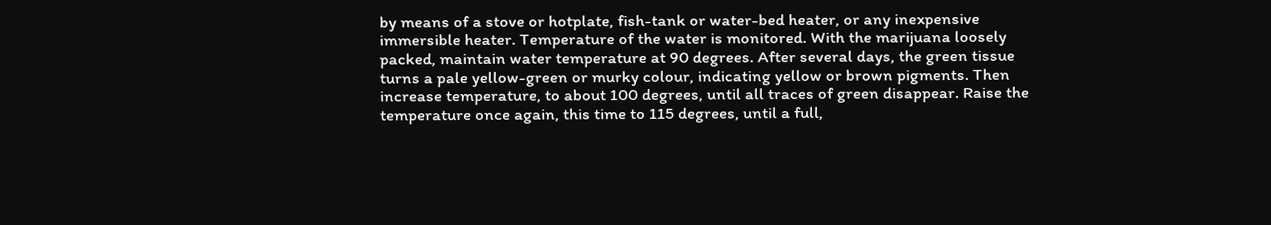by means of a stove or hotplate, fish-tank or water-bed heater, or any inexpensive immersible heater. Temperature of the water is monitored. With the marijuana loosely packed, maintain water temperature at 90 degrees. After several days, the green tissue turns a pale yellow-green or murky colour, indicating yellow or brown pigments. Then increase temperature, to about 100 degrees, until all traces of green disappear. Raise the temperature once again, this time to 115 degrees, until a full,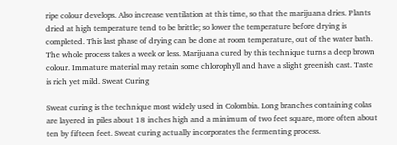ripe colour develops. Also increase ventilation at this time, so that the marijuana dries. Plants dried at high temperature tend to be brittle; so lower the temperature before drying is completed. This last phase of drying can be done at room temperature, out of the water bath. The whole process takes a week or less. Marijuana cured by this technique turns a deep brown colour. Immature material may retain some chlorophyll and have a slight greenish cast. Taste is rich yet mild. Sweat Curing

Sweat curing is the technique most widely used in Colombia. Long branches containing colas are layered in piles about 18 inches high and a minimum of two feet square, more often about ten by fifteen feet. Sweat curing actually incorporates the fermenting process.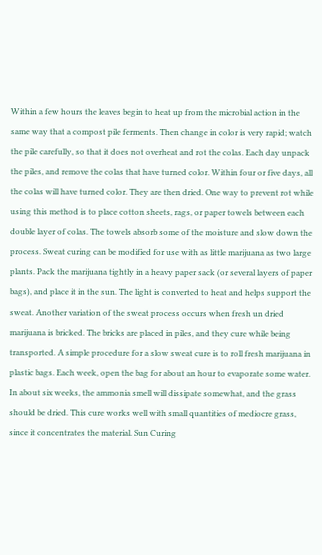Within a few hours the leaves begin to heat up from the microbial action in the same way that a compost pile ferments. Then change in color is very rapid; watch the pile carefully, so that it does not overheat and rot the colas. Each day unpack the piles, and remove the colas that have turned color. Within four or five days, all the colas will have turned color. They are then dried. One way to prevent rot while using this method is to place cotton sheets, rags, or paper towels between each double layer of colas. The towels absorb some of the moisture and slow down the process. Sweat curing can be modified for use with as little marijuana as two large plants. Pack the marijuana tightly in a heavy paper sack (or several layers of paper bags), and place it in the sun. The light is converted to heat and helps support the sweat. Another variation of the sweat process occurs when fresh un dried marijuana is bricked. The bricks are placed in piles, and they cure while being transported. A simple procedure for a slow sweat cure is to roll fresh marijuana in plastic bags. Each week, open the bag for about an hour to evaporate some water. In about six weeks, the ammonia smell will dissipate somewhat, and the grass should be dried. This cure works well with small quantities of mediocre grass, since it concentrates the material. Sun Curing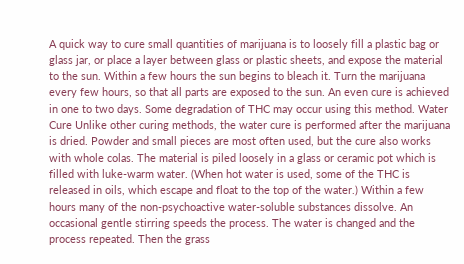A quick way to cure small quantities of marijuana is to loosely fill a plastic bag or glass jar, or place a layer between glass or plastic sheets, and expose the material to the sun. Within a few hours the sun begins to bleach it. Turn the marijuana every few hours, so that all parts are exposed to the sun. An even cure is achieved in one to two days. Some degradation of THC may occur using this method. Water Cure Unlike other curing methods, the water cure is performed after the marijuana is dried. Powder and small pieces are most often used, but the cure also works with whole colas. The material is piled loosely in a glass or ceramic pot which is filled with luke-warm water. (When hot water is used, some of the THC is released in oils, which escape and float to the top of the water.) Within a few hours many of the non-psychoactive water-soluble substances dissolve. An occasional gentle stirring speeds the process. The water is changed and the process repeated. Then the grass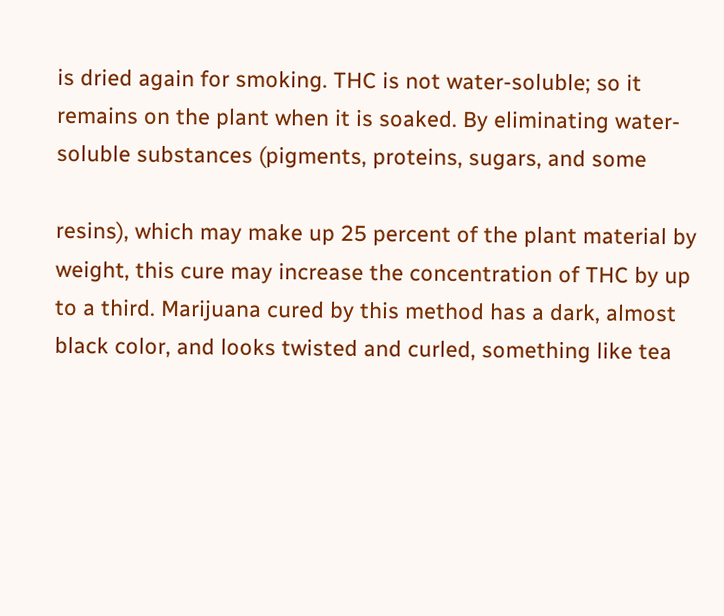is dried again for smoking. THC is not water-soluble; so it remains on the plant when it is soaked. By eliminating water-soluble substances (pigments, proteins, sugars, and some

resins), which may make up 25 percent of the plant material by weight, this cure may increase the concentration of THC by up to a third. Marijuana cured by this method has a dark, almost black color, and looks twisted and curled, something like tea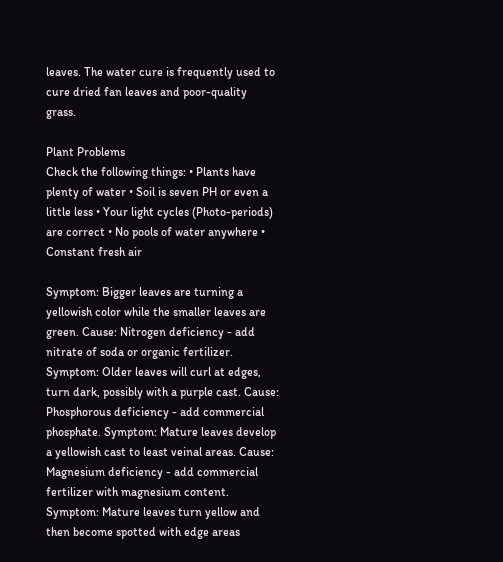leaves. The water cure is frequently used to cure dried fan leaves and poor-quality grass.

Plant Problems
Check the following things: • Plants have plenty of water • Soil is seven PH or even a little less • Your light cycles (Photo-periods) are correct • No pools of water anywhere • Constant fresh air

Symptom: Bigger leaves are turning a yellowish color while the smaller leaves are green. Cause: Nitrogen deficiency - add nitrate of soda or organic fertilizer. Symptom: Older leaves will curl at edges, turn dark, possibly with a purple cast. Cause: Phosphorous deficiency - add commercial phosphate. Symptom: Mature leaves develop a yellowish cast to least veinal areas. Cause: Magnesium deficiency - add commercial fertilizer with magnesium content. Symptom: Mature leaves turn yellow and then become spotted with edge areas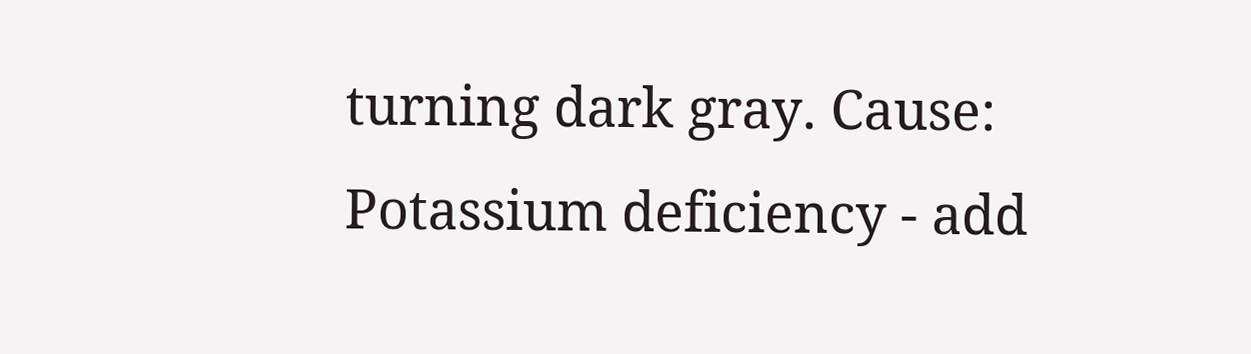turning dark gray. Cause: Potassium deficiency - add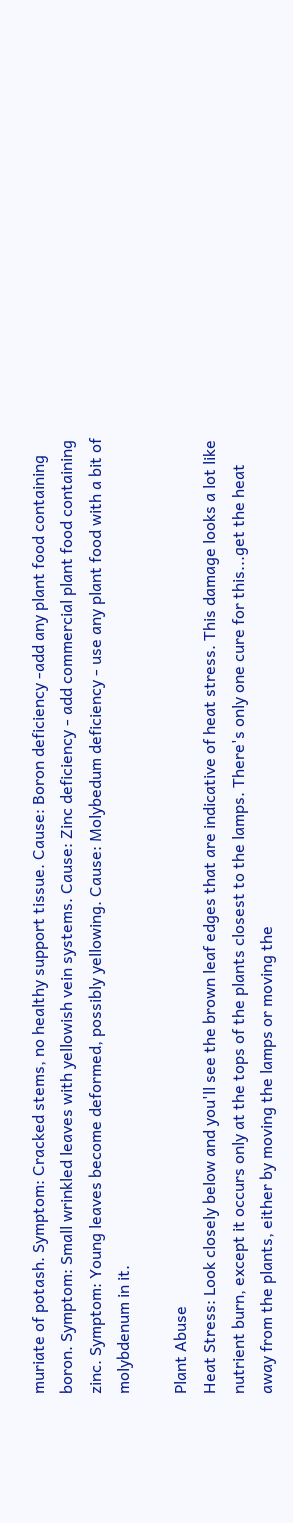muriate of potash. Symptom: Cracked stems, no healthy support tissue. Cause: Boron deficiency -add any plant food containing boron. Symptom: Small wrinkled leaves with yellowish vein systems. Cause: Zinc deficiency - add commercial plant food containing zinc. Symptom: Young leaves become deformed, possibly yellowing. Cause: Molybedum deficiency - use any plant food with a bit of molybdenum in it.

Plant Abuse
Heat Stress: Look closely below and you'll see the brown leaf edges that are indicative of heat stress. This damage looks a lot like nutrient burn, except it occurs only at the tops of the plants closest to the lamps. There's only one cure for this...get the heat away from the plants, either by moving the lamps or moving the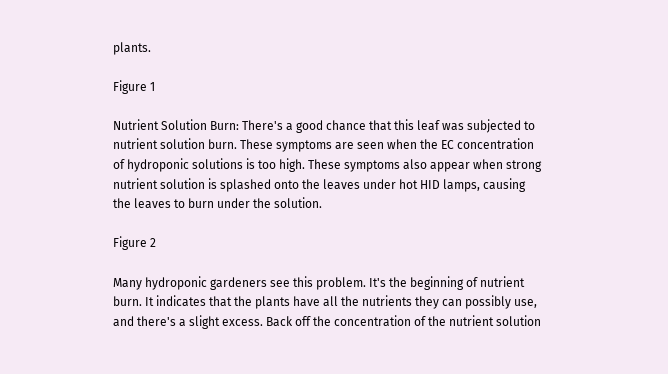plants.

Figure 1

Nutrient Solution Burn: There's a good chance that this leaf was subjected to nutrient solution burn. These symptoms are seen when the EC concentration of hydroponic solutions is too high. These symptoms also appear when strong nutrient solution is splashed onto the leaves under hot HID lamps, causing the leaves to burn under the solution.

Figure 2

Many hydroponic gardeners see this problem. It's the beginning of nutrient burn. It indicates that the plants have all the nutrients they can possibly use, and there's a slight excess. Back off the concentration of the nutrient solution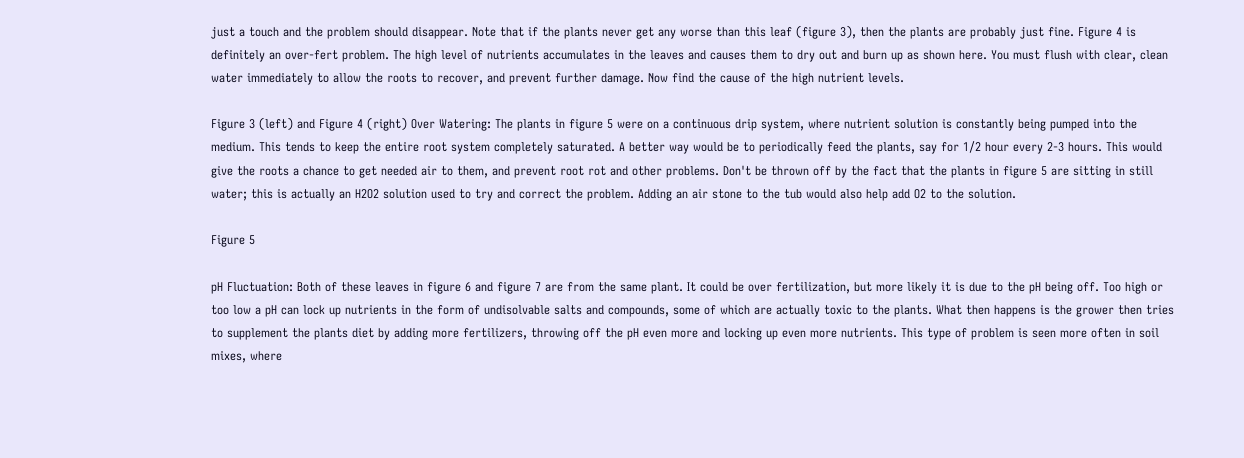just a touch and the problem should disappear. Note that if the plants never get any worse than this leaf (figure 3), then the plants are probably just fine. Figure 4 is definitely an over-fert problem. The high level of nutrients accumulates in the leaves and causes them to dry out and burn up as shown here. You must flush with clear, clean water immediately to allow the roots to recover, and prevent further damage. Now find the cause of the high nutrient levels.

Figure 3 (left) and Figure 4 (right) Over Watering: The plants in figure 5 were on a continuous drip system, where nutrient solution is constantly being pumped into the medium. This tends to keep the entire root system completely saturated. A better way would be to periodically feed the plants, say for 1/2 hour every 2-3 hours. This would give the roots a chance to get needed air to them, and prevent root rot and other problems. Don't be thrown off by the fact that the plants in figure 5 are sitting in still water; this is actually an H2O2 solution used to try and correct the problem. Adding an air stone to the tub would also help add O2 to the solution.

Figure 5

pH Fluctuation: Both of these leaves in figure 6 and figure 7 are from the same plant. It could be over fertilization, but more likely it is due to the pH being off. Too high or too low a pH can lock up nutrients in the form of undisolvable salts and compounds, some of which are actually toxic to the plants. What then happens is the grower then tries to supplement the plants diet by adding more fertilizers, throwing off the pH even more and locking up even more nutrients. This type of problem is seen more often in soil mixes, where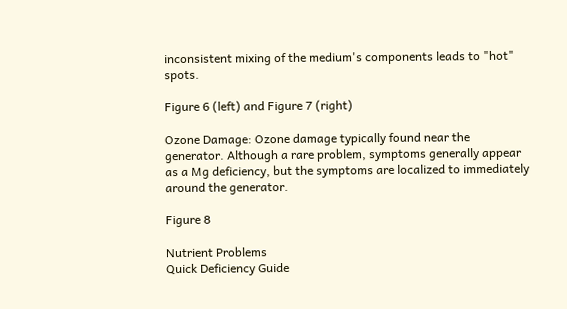inconsistent mixing of the medium's components leads to "hot" spots.

Figure 6 (left) and Figure 7 (right)

Ozone Damage: Ozone damage typically found near the generator. Although a rare problem, symptoms generally appear as a Mg deficiency, but the symptoms are localized to immediately around the generator.

Figure 8

Nutrient Problems
Quick Deficiency Guide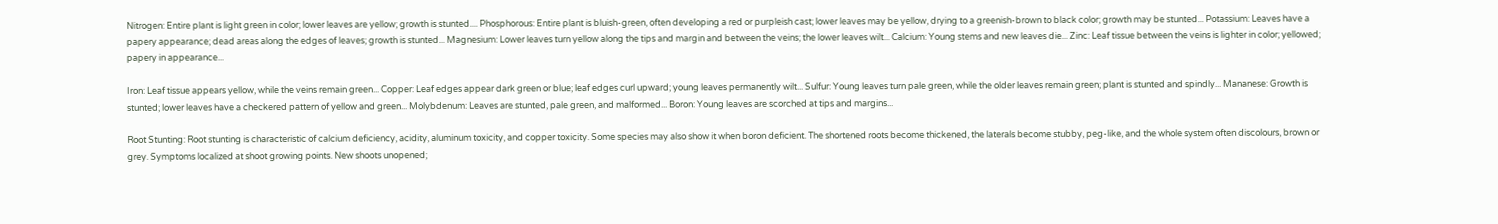Nitrogen: Entire plant is light green in color; lower leaves are yellow; growth is stunted.... Phosphorous: Entire plant is bluish-green, often developing a red or purpleish cast; lower leaves may be yellow, drying to a greenish-brown to black color; growth may be stunted... Potassium: Leaves have a papery appearance; dead areas along the edges of leaves; growth is stunted... Magnesium: Lower leaves turn yellow along the tips and margin and between the veins; the lower leaves wilt... Calcium: Young stems and new leaves die... Zinc: Leaf tissue between the veins is lighter in color; yellowed; papery in appearance...

Iron: Leaf tissue appears yellow, while the veins remain green... Copper: Leaf edges appear dark green or blue; leaf edges curl upward; young leaves permanently wilt... Sulfur: Young leaves turn pale green, while the older leaves remain green; plant is stunted and spindly... Mananese: Growth is stunted; lower leaves have a checkered pattern of yellow and green... Molybdenum: Leaves are stunted, pale green, and malformed... Boron: Young leaves are scorched at tips and margins...

Root Stunting: Root stunting is characteristic of calcium deficiency, acidity, aluminum toxicity, and copper toxicity. Some species may also show it when boron deficient. The shortened roots become thickened, the laterals become stubby, peg-like, and the whole system often discolours, brown or grey. Symptoms localized at shoot growing points. New shoots unopened;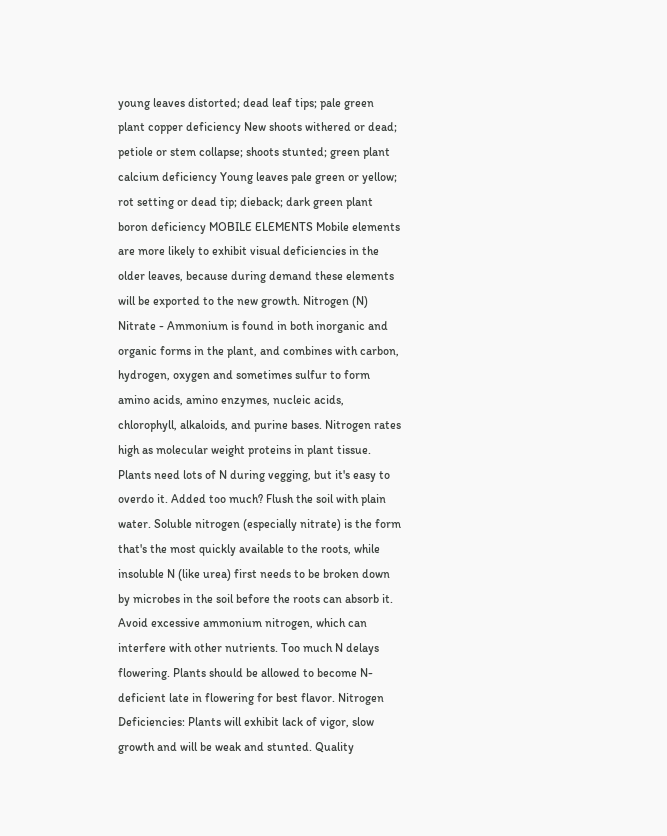young leaves distorted; dead leaf tips; pale green plant copper deficiency New shoots withered or dead; petiole or stem collapse; shoots stunted; green plant calcium deficiency Young leaves pale green or yellow; rot setting or dead tip; dieback; dark green plant boron deficiency MOBILE ELEMENTS Mobile elements are more likely to exhibit visual deficiencies in the older leaves, because during demand these elements will be exported to the new growth. Nitrogen (N) Nitrate - Ammonium is found in both inorganic and organic forms in the plant, and combines with carbon, hydrogen, oxygen and sometimes sulfur to form amino acids, amino enzymes, nucleic acids, chlorophyll, alkaloids, and purine bases. Nitrogen rates high as molecular weight proteins in plant tissue. Plants need lots of N during vegging, but it's easy to overdo it. Added too much? Flush the soil with plain water. Soluble nitrogen (especially nitrate) is the form that's the most quickly available to the roots, while insoluble N (like urea) first needs to be broken down by microbes in the soil before the roots can absorb it. Avoid excessive ammonium nitrogen, which can interfere with other nutrients. Too much N delays flowering. Plants should be allowed to become N-deficient late in flowering for best flavor. Nitrogen Deficiencies: Plants will exhibit lack of vigor, slow growth and will be weak and stunted. Quality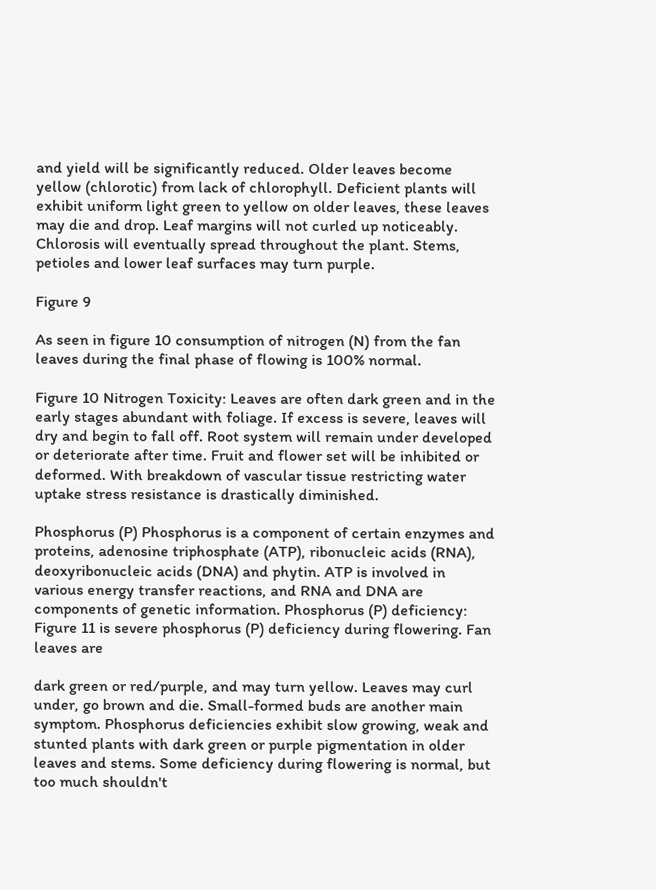and yield will be significantly reduced. Older leaves become yellow (chlorotic) from lack of chlorophyll. Deficient plants will exhibit uniform light green to yellow on older leaves, these leaves may die and drop. Leaf margins will not curled up noticeably. Chlorosis will eventually spread throughout the plant. Stems, petioles and lower leaf surfaces may turn purple.

Figure 9

As seen in figure 10 consumption of nitrogen (N) from the fan leaves during the final phase of flowing is 100% normal.

Figure 10 Nitrogen Toxicity: Leaves are often dark green and in the early stages abundant with foliage. If excess is severe, leaves will dry and begin to fall off. Root system will remain under developed or deteriorate after time. Fruit and flower set will be inhibited or deformed. With breakdown of vascular tissue restricting water uptake stress resistance is drastically diminished.

Phosphorus (P) Phosphorus is a component of certain enzymes and proteins, adenosine triphosphate (ATP), ribonucleic acids (RNA), deoxyribonucleic acids (DNA) and phytin. ATP is involved in various energy transfer reactions, and RNA and DNA are components of genetic information. Phosphorus (P) deficiency: Figure 11 is severe phosphorus (P) deficiency during flowering. Fan leaves are

dark green or red/purple, and may turn yellow. Leaves may curl under, go brown and die. Small-formed buds are another main symptom. Phosphorus deficiencies exhibit slow growing, weak and stunted plants with dark green or purple pigmentation in older leaves and stems. Some deficiency during flowering is normal, but too much shouldn't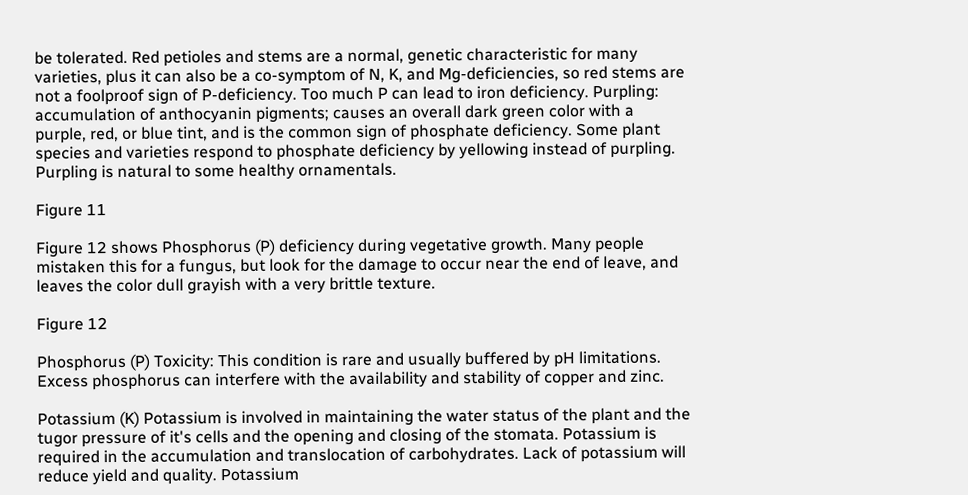be tolerated. Red petioles and stems are a normal, genetic characteristic for many varieties, plus it can also be a co-symptom of N, K, and Mg-deficiencies, so red stems are not a foolproof sign of P-deficiency. Too much P can lead to iron deficiency. Purpling: accumulation of anthocyanin pigments; causes an overall dark green color with a purple, red, or blue tint, and is the common sign of phosphate deficiency. Some plant species and varieties respond to phosphate deficiency by yellowing instead of purpling. Purpling is natural to some healthy ornamentals.

Figure 11

Figure 12 shows Phosphorus (P) deficiency during vegetative growth. Many people mistaken this for a fungus, but look for the damage to occur near the end of leave, and leaves the color dull grayish with a very brittle texture.

Figure 12

Phosphorus (P) Toxicity: This condition is rare and usually buffered by pH limitations. Excess phosphorus can interfere with the availability and stability of copper and zinc.

Potassium (K) Potassium is involved in maintaining the water status of the plant and the tugor pressure of it's cells and the opening and closing of the stomata. Potassium is required in the accumulation and translocation of carbohydrates. Lack of potassium will reduce yield and quality. Potassium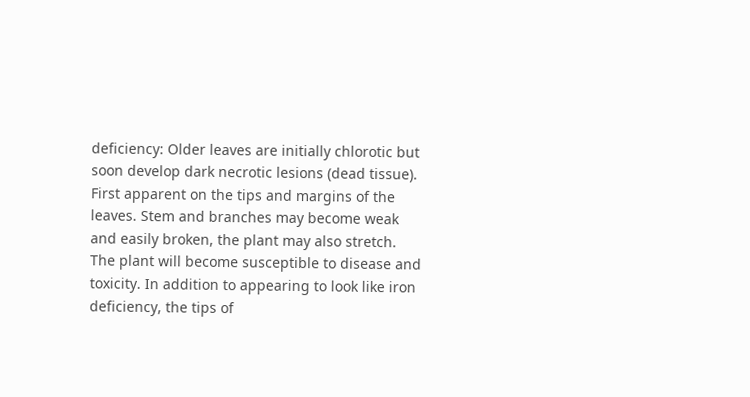deficiency: Older leaves are initially chlorotic but soon develop dark necrotic lesions (dead tissue). First apparent on the tips and margins of the leaves. Stem and branches may become weak and easily broken, the plant may also stretch. The plant will become susceptible to disease and toxicity. In addition to appearing to look like iron deficiency, the tips of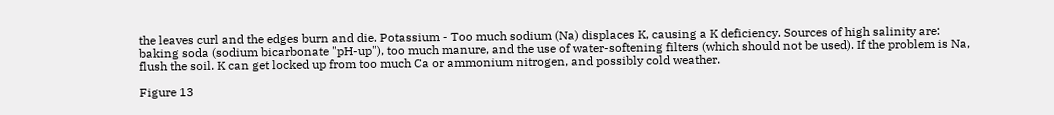the leaves curl and the edges burn and die. Potassium - Too much sodium (Na) displaces K, causing a K deficiency. Sources of high salinity are: baking soda (sodium bicarbonate "pH-up"), too much manure, and the use of water-softening filters (which should not be used). If the problem is Na, flush the soil. K can get locked up from too much Ca or ammonium nitrogen, and possibly cold weather.

Figure 13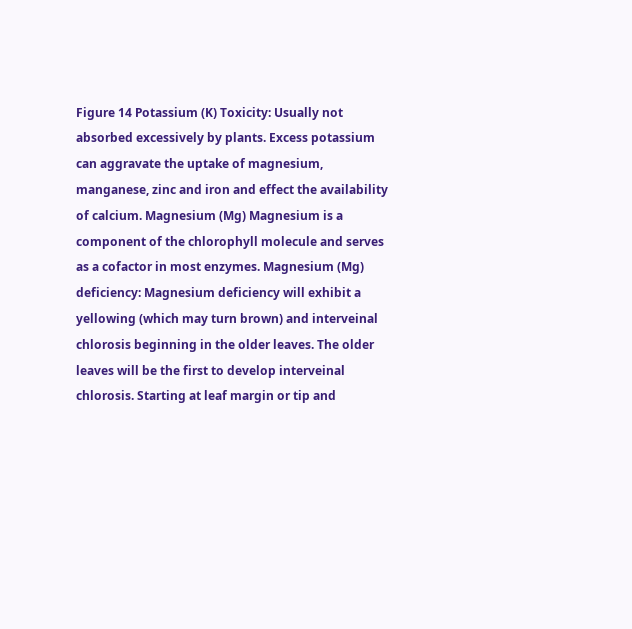Figure 14 Potassium (K) Toxicity: Usually not absorbed excessively by plants. Excess potassium can aggravate the uptake of magnesium, manganese, zinc and iron and effect the availability of calcium. Magnesium (Mg) Magnesium is a component of the chlorophyll molecule and serves as a cofactor in most enzymes. Magnesium (Mg) deficiency: Magnesium deficiency will exhibit a yellowing (which may turn brown) and interveinal chlorosis beginning in the older leaves. The older leaves will be the first to develop interveinal chlorosis. Starting at leaf margin or tip and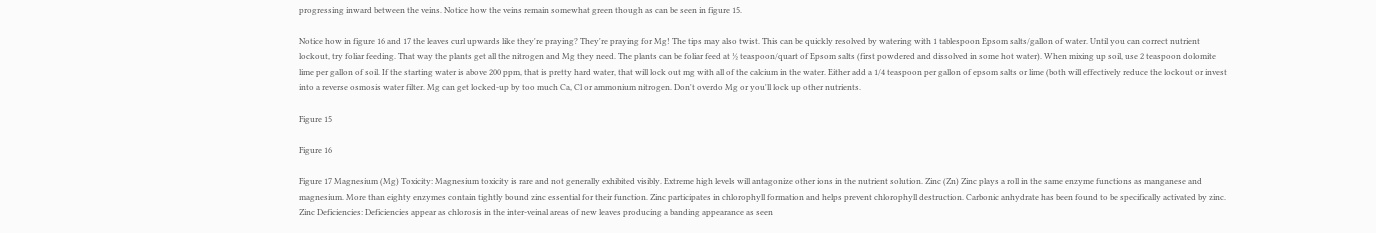progressing inward between the veins. Notice how the veins remain somewhat green though as can be seen in figure 15.

Notice how in figure 16 and 17 the leaves curl upwards like they're praying? They're praying for Mg! The tips may also twist. This can be quickly resolved by watering with 1 tablespoon Epsom salts/gallon of water. Until you can correct nutrient lockout, try foliar feeding. That way the plants get all the nitrogen and Mg they need. The plants can be foliar feed at ½ teaspoon/quart of Epsom salts (first powdered and dissolved in some hot water). When mixing up soil, use 2 teaspoon dolomite lime per gallon of soil. If the starting water is above 200 ppm, that is pretty hard water, that will lock out mg with all of the calcium in the water. Either add a 1/4 teaspoon per gallon of epsom salts or lime (both will effectively reduce the lockout or invest into a reverse osmosis water filter. Mg can get locked-up by too much Ca, Cl or ammonium nitrogen. Don't overdo Mg or you'll lock up other nutrients.

Figure 15

Figure 16

Figure 17 Magnesium (Mg) Toxicity: Magnesium toxicity is rare and not generally exhibited visibly. Extreme high levels will antagonize other ions in the nutrient solution. Zinc (Zn) Zinc plays a roll in the same enzyme functions as manganese and magnesium. More than eighty enzymes contain tightly bound zinc essential for their function. Zinc participates in chlorophyll formation and helps prevent chlorophyll destruction. Carbonic anhydrate has been found to be specifically activated by zinc. Zinc Deficiencies: Deficiencies appear as chlorosis in the inter-veinal areas of new leaves producing a banding appearance as seen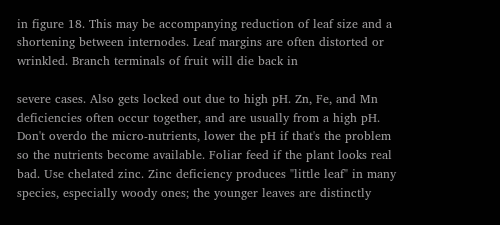in figure 18. This may be accompanying reduction of leaf size and a shortening between internodes. Leaf margins are often distorted or wrinkled. Branch terminals of fruit will die back in

severe cases. Also gets locked out due to high pH. Zn, Fe, and Mn deficiencies often occur together, and are usually from a high pH. Don't overdo the micro-nutrients, lower the pH if that's the problem so the nutrients become available. Foliar feed if the plant looks real bad. Use chelated zinc. Zinc deficiency produces "little leaf" in many species, especially woody ones; the younger leaves are distinctly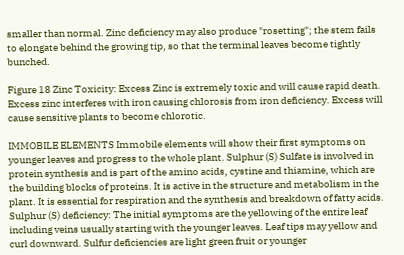smaller than normal. Zinc deficiency may also produce "rosetting"; the stem fails to elongate behind the growing tip, so that the terminal leaves become tightly bunched.

Figure 18 Zinc Toxicity: Excess Zinc is extremely toxic and will cause rapid death. Excess zinc interferes with iron causing chlorosis from iron deficiency. Excess will cause sensitive plants to become chlorotic.

IMMOBILE ELEMENTS Immobile elements will show their first symptoms on younger leaves and progress to the whole plant. Sulphur (S) Sulfate is involved in protein synthesis and is part of the amino acids, cystine and thiamine, which are the building blocks of proteins. It is active in the structure and metabolism in the plant. It is essential for respiration and the synthesis and breakdown of fatty acids. Sulphur (S) deficiency: The initial symptoms are the yellowing of the entire leaf including veins usually starting with the younger leaves. Leaf tips may yellow and curl downward. Sulfur deficiencies are light green fruit or younger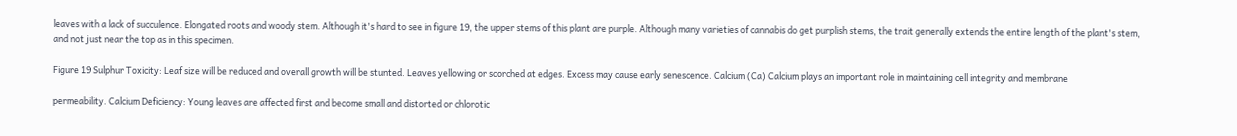leaves with a lack of succulence. Elongated roots and woody stem. Although it's hard to see in figure 19, the upper stems of this plant are purple. Although many varieties of cannabis do get purplish stems, the trait generally extends the entire length of the plant's stem, and not just near the top as in this specimen.

Figure 19 Sulphur Toxicity: Leaf size will be reduced and overall growth will be stunted. Leaves yellowing or scorched at edges. Excess may cause early senescence. Calcium (Ca) Calcium plays an important role in maintaining cell integrity and membrane

permeability. Calcium Deficiency: Young leaves are affected first and become small and distorted or chlorotic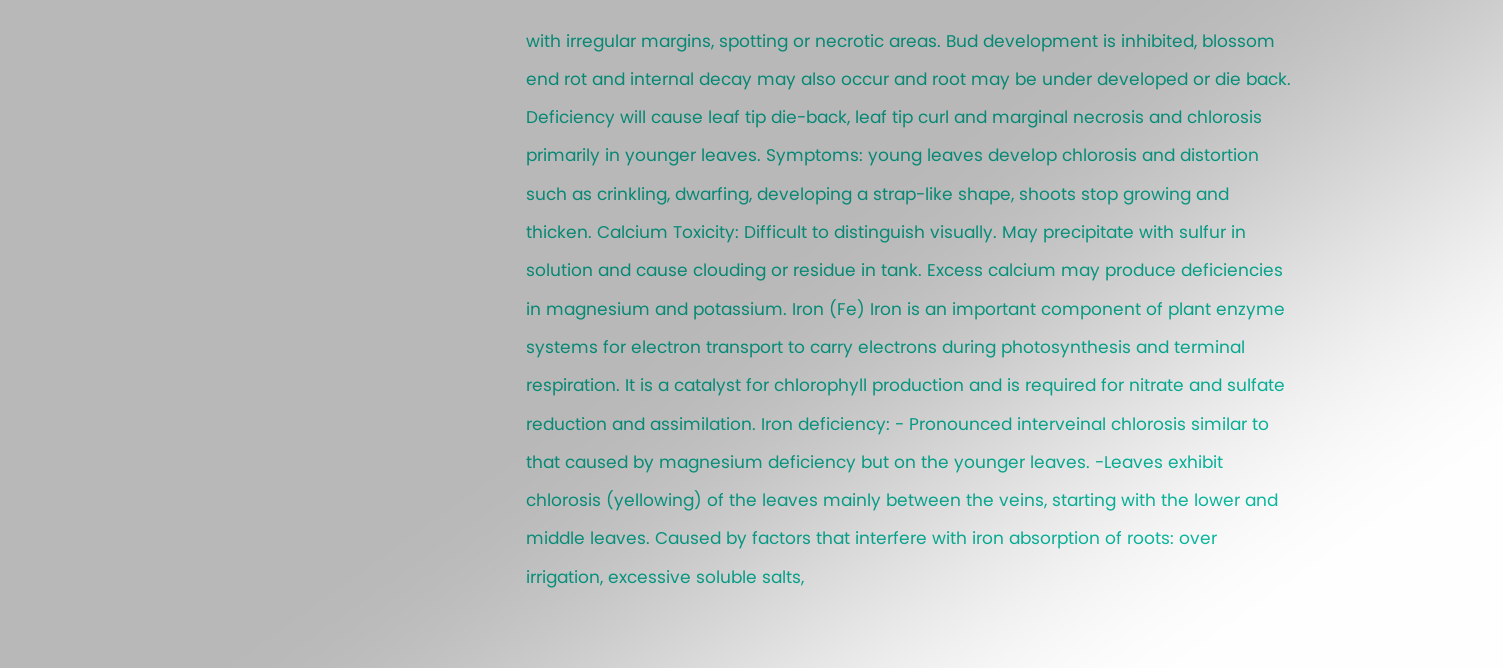with irregular margins, spotting or necrotic areas. Bud development is inhibited, blossom end rot and internal decay may also occur and root may be under developed or die back. Deficiency will cause leaf tip die-back, leaf tip curl and marginal necrosis and chlorosis primarily in younger leaves. Symptoms: young leaves develop chlorosis and distortion such as crinkling, dwarfing, developing a strap-like shape, shoots stop growing and thicken. Calcium Toxicity: Difficult to distinguish visually. May precipitate with sulfur in solution and cause clouding or residue in tank. Excess calcium may produce deficiencies in magnesium and potassium. Iron (Fe) Iron is an important component of plant enzyme systems for electron transport to carry electrons during photosynthesis and terminal respiration. It is a catalyst for chlorophyll production and is required for nitrate and sulfate reduction and assimilation. Iron deficiency: - Pronounced interveinal chlorosis similar to that caused by magnesium deficiency but on the younger leaves. -Leaves exhibit chlorosis (yellowing) of the leaves mainly between the veins, starting with the lower and middle leaves. Caused by factors that interfere with iron absorption of roots: over irrigation, excessive soluble salts,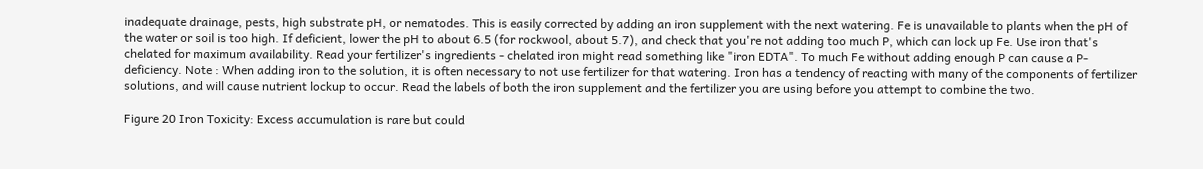inadequate drainage, pests, high substrate pH, or nematodes. This is easily corrected by adding an iron supplement with the next watering. Fe is unavailable to plants when the pH of the water or soil is too high. If deficient, lower the pH to about 6.5 (for rockwool, about 5.7), and check that you're not adding too much P, which can lock up Fe. Use iron that's chelated for maximum availability. Read your fertilizer's ingredients - chelated iron might read something like "iron EDTA". To much Fe without adding enough P can cause a P-deficiency. Note : When adding iron to the solution, it is often necessary to not use fertilizer for that watering. Iron has a tendency of reacting with many of the components of fertilizer solutions, and will cause nutrient lockup to occur. Read the labels of both the iron supplement and the fertilizer you are using before you attempt to combine the two.

Figure 20 Iron Toxicity: Excess accumulation is rare but could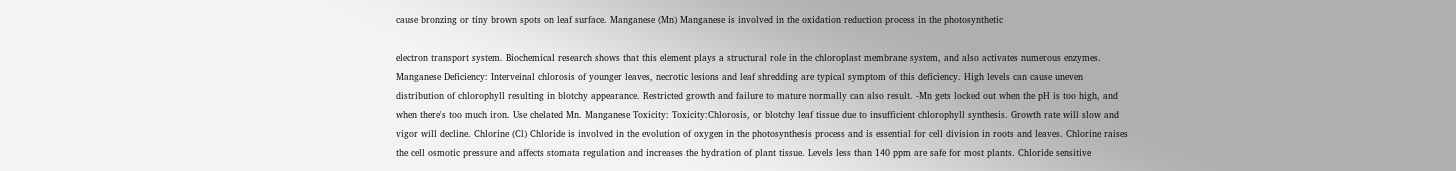cause bronzing or tiny brown spots on leaf surface. Manganese (Mn) Manganese is involved in the oxidation reduction process in the photosynthetic

electron transport system. Biochemical research shows that this element plays a structural role in the chloroplast membrane system, and also activates numerous enzymes. Manganese Deficiency: Interveinal chlorosis of younger leaves, necrotic lesions and leaf shredding are typical symptom of this deficiency. High levels can cause uneven distribution of chlorophyll resulting in blotchy appearance. Restricted growth and failure to mature normally can also result. -Mn gets locked out when the pH is too high, and when there's too much iron. Use chelated Mn. Manganese Toxicity: Toxicity:Chlorosis, or blotchy leaf tissue due to insufficient chlorophyll synthesis. Growth rate will slow and vigor will decline. Chlorine (Cl) Chloride is involved in the evolution of oxygen in the photosynthesis process and is essential for cell division in roots and leaves. Chlorine raises the cell osmotic pressure and affects stomata regulation and increases the hydration of plant tissue. Levels less than 140 ppm are safe for most plants. Chloride sensitive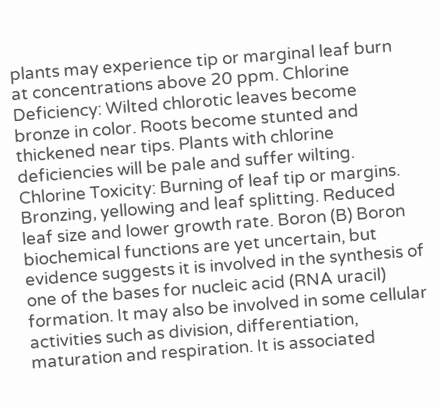plants may experience tip or marginal leaf burn at concentrations above 20 ppm. Chlorine Deficiency: Wilted chlorotic leaves become bronze in color. Roots become stunted and thickened near tips. Plants with chlorine deficiencies will be pale and suffer wilting. Chlorine Toxicity: Burning of leaf tip or margins. Bronzing, yellowing and leaf splitting. Reduced leaf size and lower growth rate. Boron (B) Boron biochemical functions are yet uncertain, but evidence suggests it is involved in the synthesis of one of the bases for nucleic acid (RNA uracil) formation. It may also be involved in some cellular activities such as division, differentiation, maturation and respiration. It is associated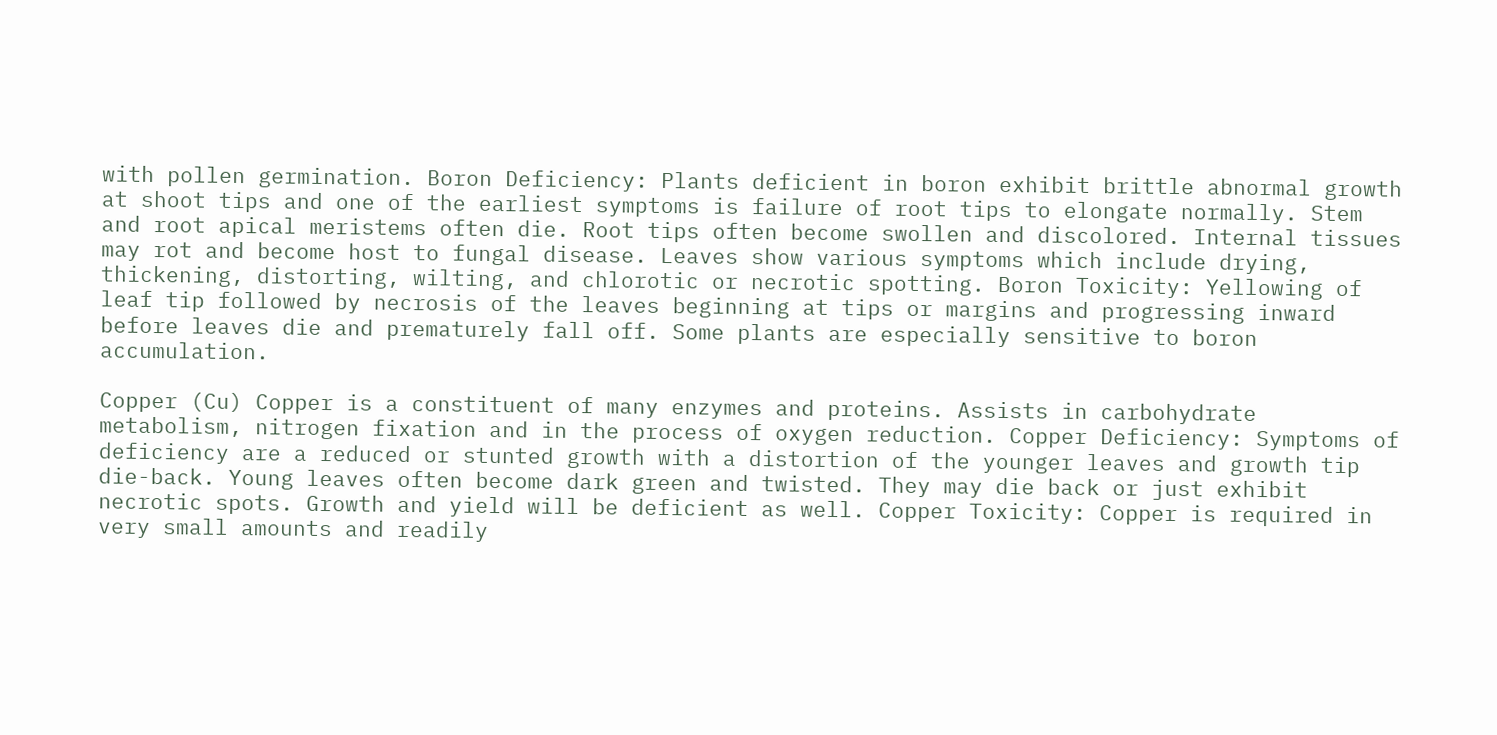with pollen germination. Boron Deficiency: Plants deficient in boron exhibit brittle abnormal growth at shoot tips and one of the earliest symptoms is failure of root tips to elongate normally. Stem and root apical meristems often die. Root tips often become swollen and discolored. Internal tissues may rot and become host to fungal disease. Leaves show various symptoms which include drying, thickening, distorting, wilting, and chlorotic or necrotic spotting. Boron Toxicity: Yellowing of leaf tip followed by necrosis of the leaves beginning at tips or margins and progressing inward before leaves die and prematurely fall off. Some plants are especially sensitive to boron accumulation.

Copper (Cu) Copper is a constituent of many enzymes and proteins. Assists in carbohydrate metabolism, nitrogen fixation and in the process of oxygen reduction. Copper Deficiency: Symptoms of deficiency are a reduced or stunted growth with a distortion of the younger leaves and growth tip die-back. Young leaves often become dark green and twisted. They may die back or just exhibit necrotic spots. Growth and yield will be deficient as well. Copper Toxicity: Copper is required in very small amounts and readily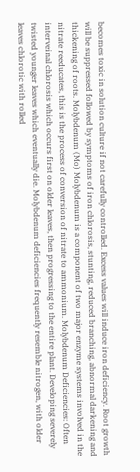becomes toxic in solution culture if not carefully controlled. Excess values will induce iron deficiency. Root growth will be suppressed followed by symptoms of iron chlorosis, stunting, reduced branching, abnormal darkening and thickening of roots. Molybdenum (Mo) Molybdenum is a component of two major enzyme systems involved in the nitrate reeducates, this is the process of conversion of nitrate to ammonium. Molybdenum Deficiencies: Often interveinal chlorosis which occurs first on older leaves, then progressing to the entire plant. Developing severely twisted younger leaves which eventually die. Molybdenum deficiencies frequently resemble nitrogen, with older leaves chlorotic with rolled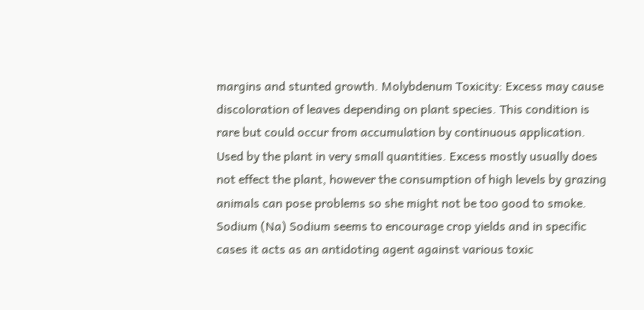margins and stunted growth. Molybdenum Toxicity: Excess may cause discoloration of leaves depending on plant species. This condition is rare but could occur from accumulation by continuous application. Used by the plant in very small quantities. Excess mostly usually does not effect the plant, however the consumption of high levels by grazing animals can pose problems so she might not be too good to smoke. Sodium (Na) Sodium seems to encourage crop yields and in specific cases it acts as an antidoting agent against various toxic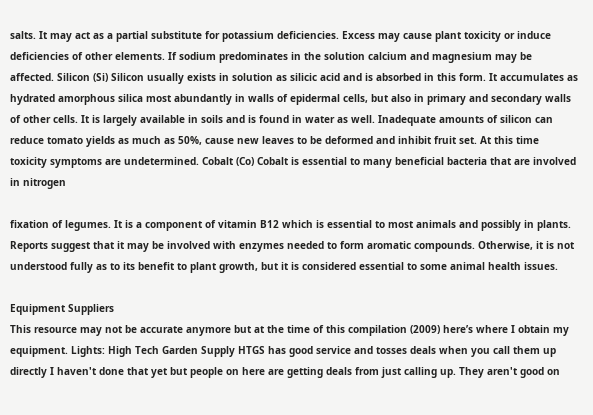salts. It may act as a partial substitute for potassium deficiencies. Excess may cause plant toxicity or induce deficiencies of other elements. If sodium predominates in the solution calcium and magnesium may be affected. Silicon (Si) Silicon usually exists in solution as silicic acid and is absorbed in this form. It accumulates as hydrated amorphous silica most abundantly in walls of epidermal cells, but also in primary and secondary walls of other cells. It is largely available in soils and is found in water as well. Inadequate amounts of silicon can reduce tomato yields as much as 50%, cause new leaves to be deformed and inhibit fruit set. At this time toxicity symptoms are undetermined. Cobalt (Co) Cobalt is essential to many beneficial bacteria that are involved in nitrogen

fixation of legumes. It is a component of vitamin B12 which is essential to most animals and possibly in plants. Reports suggest that it may be involved with enzymes needed to form aromatic compounds. Otherwise, it is not understood fully as to its benefit to plant growth, but it is considered essential to some animal health issues.

Equipment Suppliers
This resource may not be accurate anymore but at the time of this compilation (2009) here’s where I obtain my equipment. Lights: High Tech Garden Supply HTGS has good service and tosses deals when you call them up directly I haven't done that yet but people on here are getting deals from just calling up. They aren't good on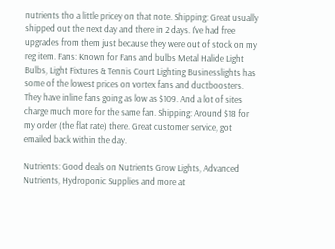nutrients tho a little pricey on that note. Shipping: Great usually shipped out the next day and there in 2 days. I've had free upgrades from them just because they were out of stock on my reg item. Fans: Known for Fans and bulbs Metal Halide Light Bulbs, Light Fixtures & Tennis Court Lighting Businesslights has some of the lowest prices on vortex fans and ductboosters. They have inline fans going as low as $109. And a lot of sites charge much more for the same fan. Shipping: Around $18 for my order (the flat rate) there. Great customer service, got emailed back within the day.

Nutrients: Good deals on Nutrients Grow Lights, Advanced Nutrients, Hydroponic Supplies and more at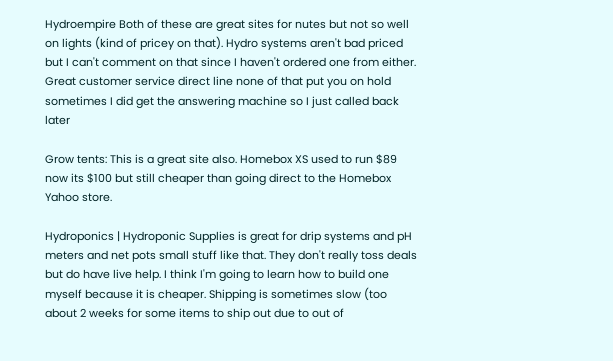Hydroempire Both of these are great sites for nutes but not so well on lights (kind of pricey on that). Hydro systems aren't bad priced but I can't comment on that since I haven't ordered one from either. Great customer service direct line none of that put you on hold sometimes I did get the answering machine so I just called back later

Grow tents: This is a great site also. Homebox XS used to run $89 now its $100 but still cheaper than going direct to the Homebox Yahoo store.

Hydroponics | Hydroponic Supplies is great for drip systems and pH meters and net pots small stuff like that. They don't really toss deals but do have live help. I think I'm going to learn how to build one myself because it is cheaper. Shipping is sometimes slow (too about 2 weeks for some items to ship out due to out of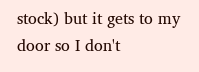stock) but it gets to my door so I don't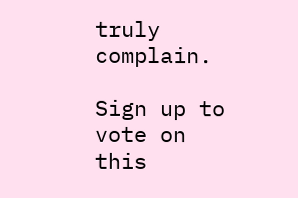truly complain.

Sign up to vote on this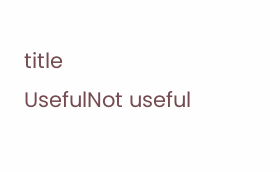title
UsefulNot useful